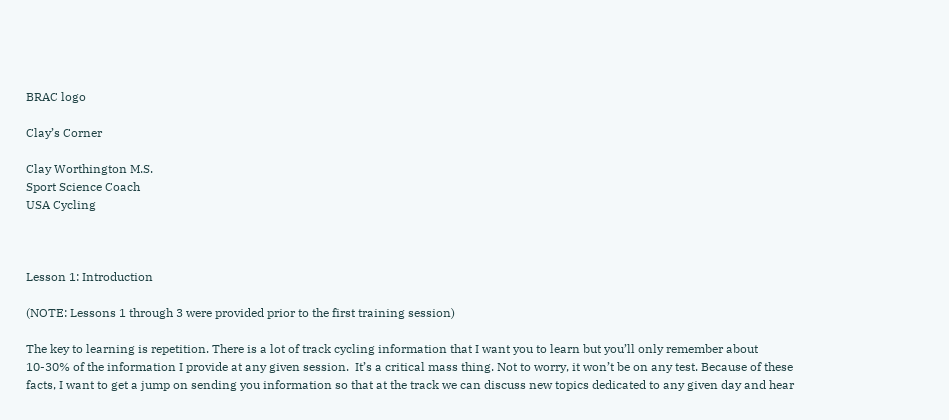BRAC logo

Clay’s Corner

Clay Worthington M.S.
Sport Science Coach
USA Cycling



Lesson 1: Introduction

(NOTE: Lessons 1 through 3 were provided prior to the first training session)

The key to learning is repetition. There is a lot of track cycling information that I want you to learn but you’ll only remember about 10-30% of the information I provide at any given session.  It’s a critical mass thing. Not to worry, it won’t be on any test. Because of these facts, I want to get a jump on sending you information so that at the track we can discuss new topics dedicated to any given day and hear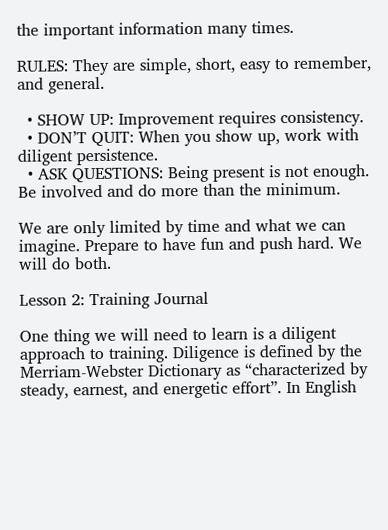the important information many times.

RULES: They are simple, short, easy to remember, and general.

  • SHOW UP: Improvement requires consistency.
  • DON’T QUIT: When you show up, work with diligent persistence.
  • ASK QUESTIONS: Being present is not enough. Be involved and do more than the minimum.

We are only limited by time and what we can imagine. Prepare to have fun and push hard. We will do both.

Lesson 2: Training Journal

One thing we will need to learn is a diligent approach to training. Diligence is defined by the Merriam-Webster Dictionary as “characterized by steady, earnest, and energetic effort”. In English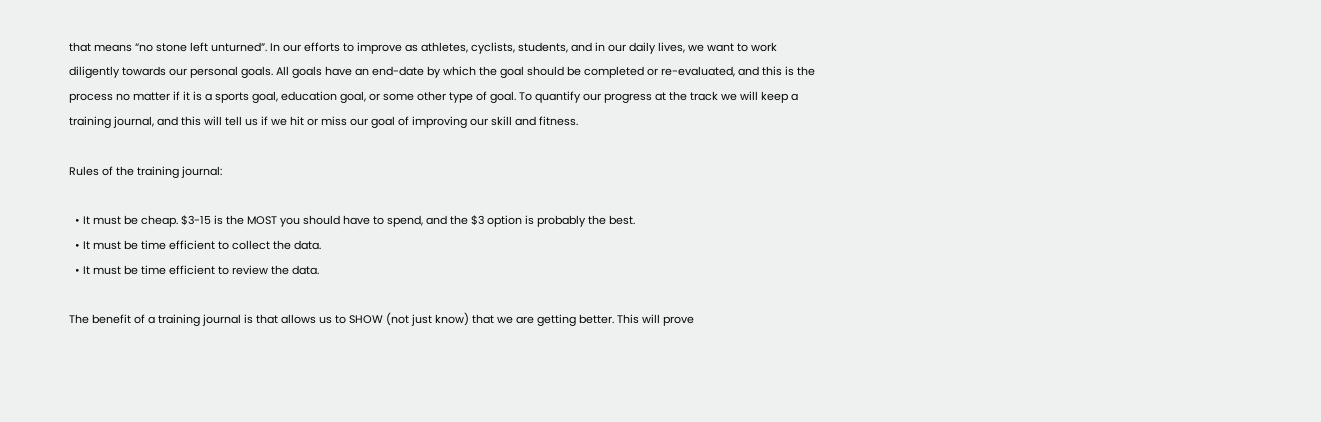that means “no stone left unturned”. In our efforts to improve as athletes, cyclists, students, and in our daily lives, we want to work diligently towards our personal goals. All goals have an end-date by which the goal should be completed or re-evaluated, and this is the process no matter if it is a sports goal, education goal, or some other type of goal. To quantify our progress at the track we will keep a training journal, and this will tell us if we hit or miss our goal of improving our skill and fitness.

Rules of the training journal:

  • It must be cheap. $3-15 is the MOST you should have to spend, and the $3 option is probably the best.
  • It must be time efficient to collect the data.
  • It must be time efficient to review the data.

The benefit of a training journal is that allows us to SHOW (not just know) that we are getting better. This will prove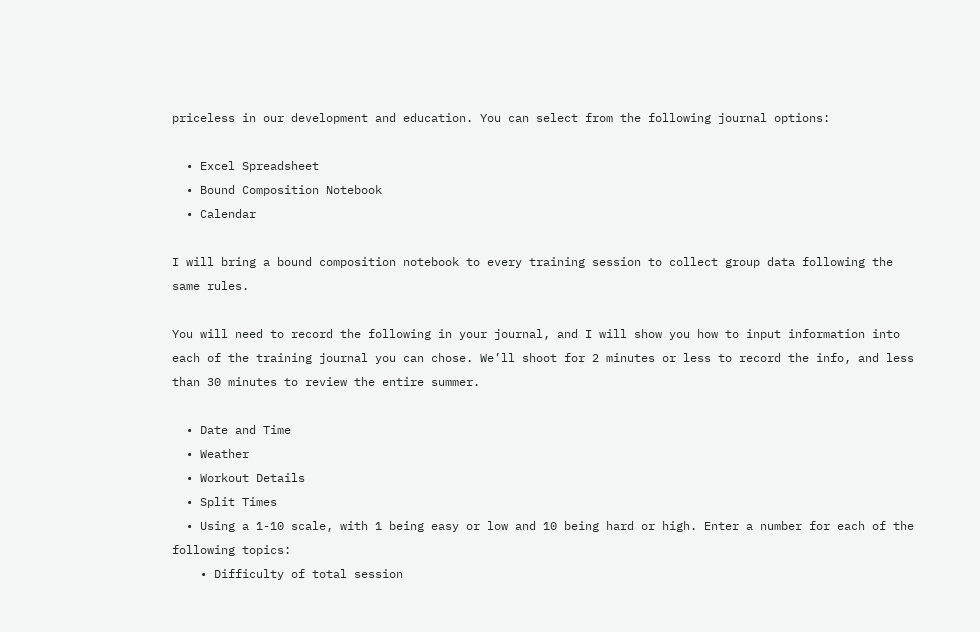priceless in our development and education. You can select from the following journal options:

  • Excel Spreadsheet
  • Bound Composition Notebook
  • Calendar

I will bring a bound composition notebook to every training session to collect group data following the same rules.

You will need to record the following in your journal, and I will show you how to input information into each of the training journal you can chose. We’ll shoot for 2 minutes or less to record the info, and less than 30 minutes to review the entire summer.

  • Date and Time
  • Weather
  • Workout Details
  • Split Times
  • Using a 1-10 scale, with 1 being easy or low and 10 being hard or high. Enter a number for each of the following topics:
    • Difficulty of total session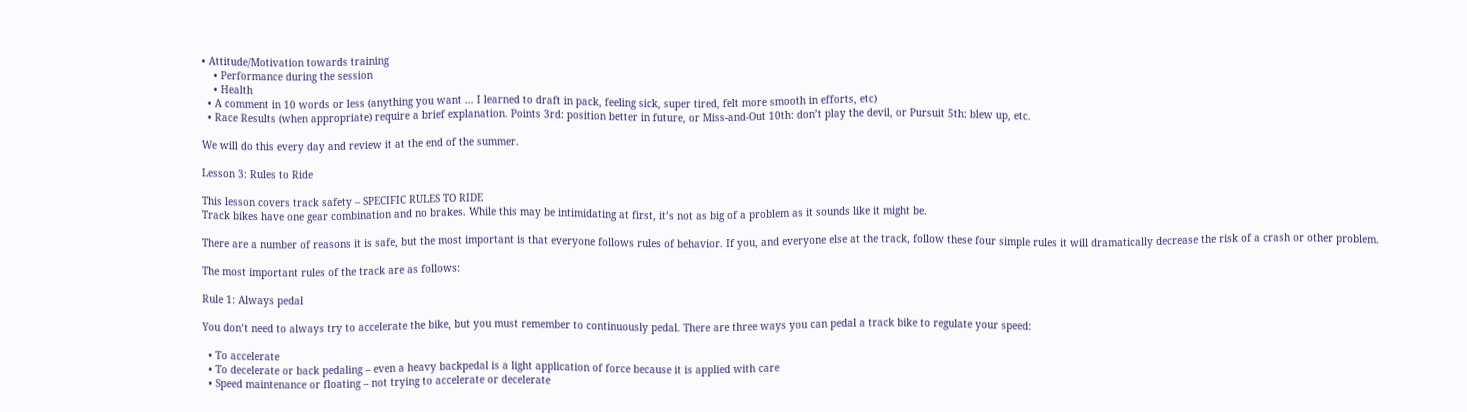• Attitude/Motivation towards training
    • Performance during the session
    • Health
  • A comment in 10 words or less (anything you want … I learned to draft in pack, feeling sick, super tired, felt more smooth in efforts, etc)
  • Race Results (when appropriate) require a brief explanation. Points 3rd: position better in future, or Miss-and-Out 10th: don’t play the devil, or Pursuit 5th: blew up, etc.

We will do this every day and review it at the end of the summer.

Lesson 3: Rules to Ride

This lesson covers track safety – SPECIFIC RULES TO RIDE
Track bikes have one gear combination and no brakes. While this may be intimidating at first, it’s not as big of a problem as it sounds like it might be.

There are a number of reasons it is safe, but the most important is that everyone follows rules of behavior. If you, and everyone else at the track, follow these four simple rules it will dramatically decrease the risk of a crash or other problem.

The most important rules of the track are as follows:

Rule 1: Always pedal

You don’t need to always try to accelerate the bike, but you must remember to continuously pedal. There are three ways you can pedal a track bike to regulate your speed:

  • To accelerate
  • To decelerate or back pedaling – even a heavy backpedal is a light application of force because it is applied with care
  • Speed maintenance or floating – not trying to accelerate or decelerate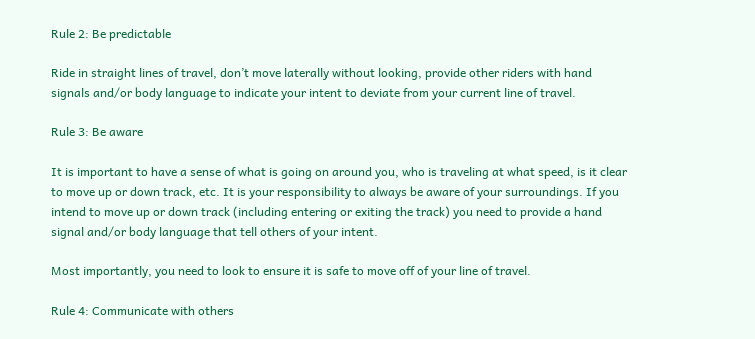Rule 2: Be predictable

Ride in straight lines of travel, don’t move laterally without looking, provide other riders with hand signals and/or body language to indicate your intent to deviate from your current line of travel.

Rule 3: Be aware

It is important to have a sense of what is going on around you, who is traveling at what speed, is it clear to move up or down track, etc. It is your responsibility to always be aware of your surroundings. If you intend to move up or down track (including entering or exiting the track) you need to provide a hand signal and/or body language that tell others of your intent.

Most importantly, you need to look to ensure it is safe to move off of your line of travel.

Rule 4: Communicate with others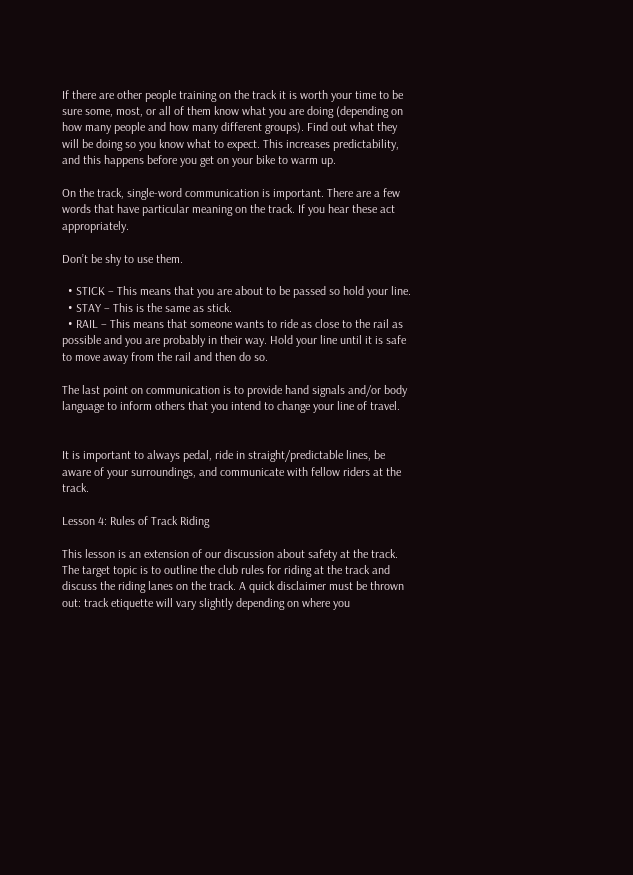If there are other people training on the track it is worth your time to be sure some, most, or all of them know what you are doing (depending on how many people and how many different groups). Find out what they will be doing so you know what to expect. This increases predictability, and this happens before you get on your bike to warm up.

On the track, single-word communication is important. There are a few words that have particular meaning on the track. If you hear these act appropriately.

Don’t be shy to use them.

  • STICK – This means that you are about to be passed so hold your line.
  • STAY – This is the same as stick.
  • RAIL – This means that someone wants to ride as close to the rail as possible and you are probably in their way. Hold your line until it is safe to move away from the rail and then do so.

The last point on communication is to provide hand signals and/or body language to inform others that you intend to change your line of travel.


It is important to always pedal, ride in straight/predictable lines, be aware of your surroundings, and communicate with fellow riders at the track.

Lesson 4: Rules of Track Riding

This lesson is an extension of our discussion about safety at the track. The target topic is to outline the club rules for riding at the track and discuss the riding lanes on the track. A quick disclaimer must be thrown out: track etiquette will vary slightly depending on where you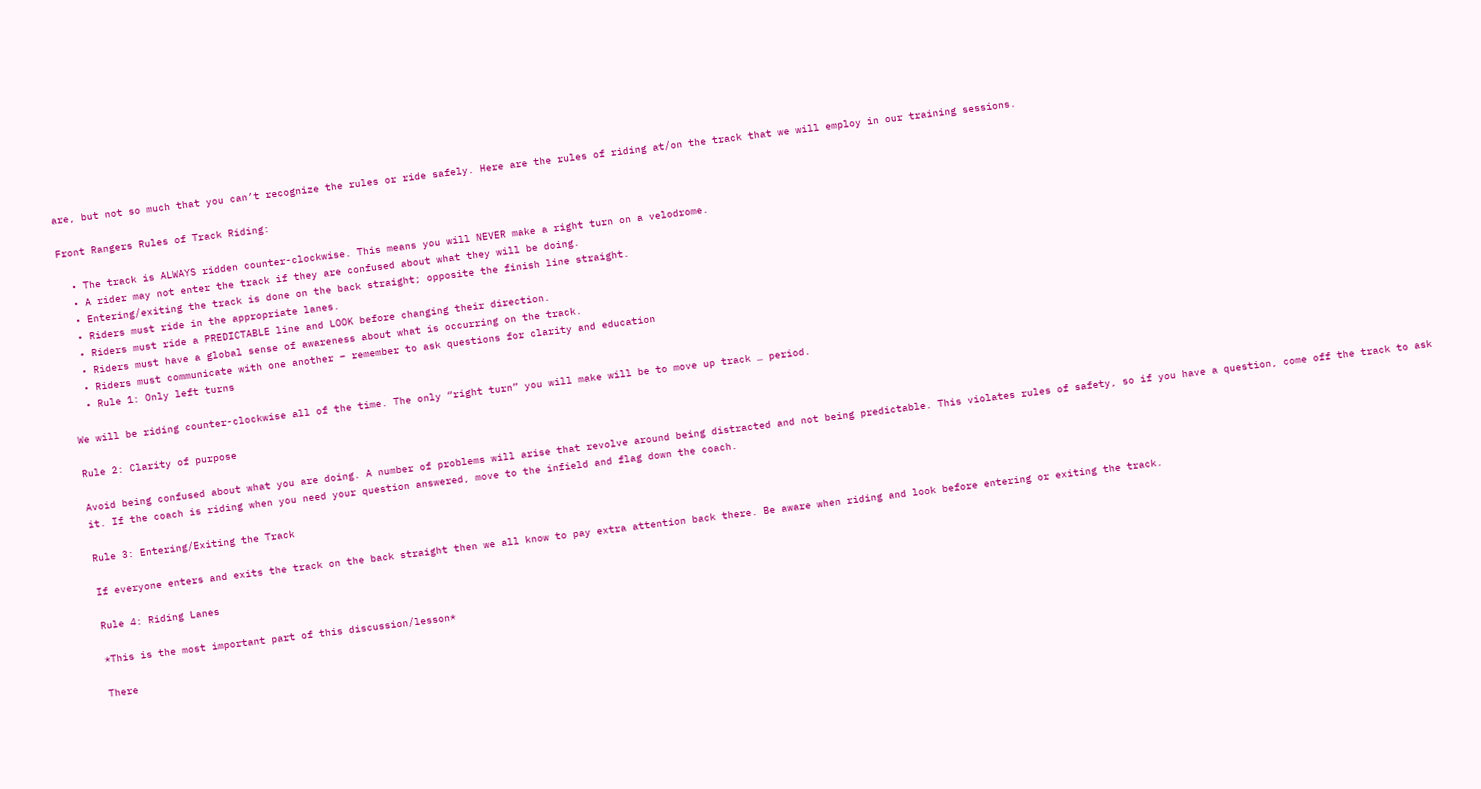are, but not so much that you can’t recognize the rules or ride safely. Here are the rules of riding at/on the track that we will employ in our training sessions.

Front Rangers Rules of Track Riding:

  • The track is ALWAYS ridden counter-clockwise. This means you will NEVER make a right turn on a velodrome.
  • A rider may not enter the track if they are confused about what they will be doing.
  • Entering/exiting the track is done on the back straight; opposite the finish line straight.
  • Riders must ride in the appropriate lanes.
  • Riders must ride a PREDICTABLE line and LOOK before changing their direction.
  • Riders must have a global sense of awareness about what is occurring on the track.
  • Riders must communicate with one another – remember to ask questions for clarity and education
  • Rule 1: Only left turns

We will be riding counter-clockwise all of the time. The only “right turn” you will make will be to move up track … period.

Rule 2: Clarity of purpose

Avoid being confused about what you are doing. A number of problems will arise that revolve around being distracted and not being predictable. This violates rules of safety, so if you have a question, come off the track to ask it. If the coach is riding when you need your question answered, move to the infield and flag down the coach.

Rule 3: Entering/Exiting the Track

If everyone enters and exits the track on the back straight then we all know to pay extra attention back there. Be aware when riding and look before entering or exiting the track.

Rule 4: Riding Lanes

*This is the most important part of this discussion/lesson*

There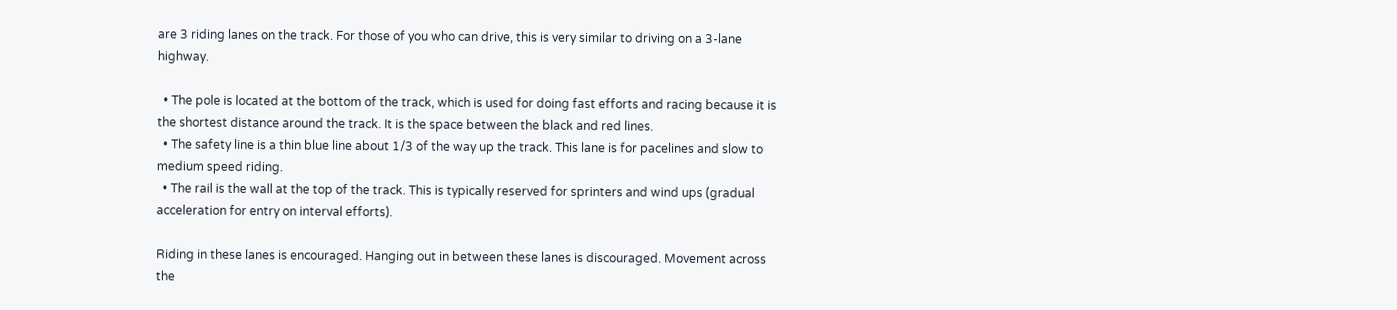are 3 riding lanes on the track. For those of you who can drive, this is very similar to driving on a 3-lane highway.

  • The pole is located at the bottom of the track, which is used for doing fast efforts and racing because it is the shortest distance around the track. It is the space between the black and red lines.
  • The safety line is a thin blue line about 1/3 of the way up the track. This lane is for pacelines and slow to medium speed riding.
  • The rail is the wall at the top of the track. This is typically reserved for sprinters and wind ups (gradual acceleration for entry on interval efforts).

Riding in these lanes is encouraged. Hanging out in between these lanes is discouraged. Movement across the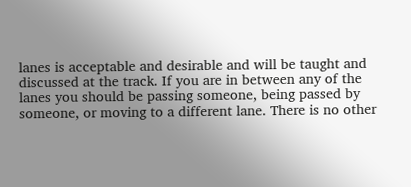lanes is acceptable and desirable and will be taught and discussed at the track. If you are in between any of the lanes you should be passing someone, being passed by someone, or moving to a different lane. There is no other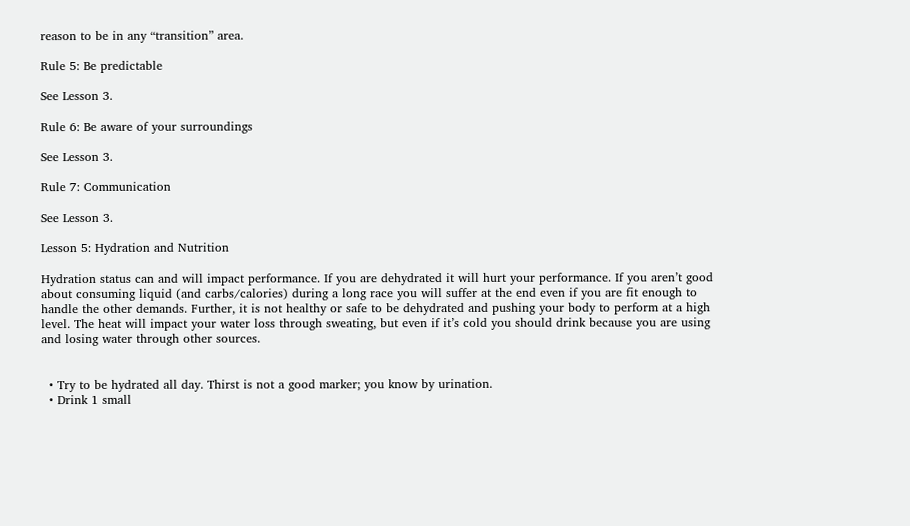reason to be in any “transition” area.

Rule 5: Be predictable

See Lesson 3.

Rule 6: Be aware of your surroundings

See Lesson 3.

Rule 7: Communication

See Lesson 3.

Lesson 5: Hydration and Nutrition

Hydration status can and will impact performance. If you are dehydrated it will hurt your performance. If you aren’t good about consuming liquid (and carbs/calories) during a long race you will suffer at the end even if you are fit enough to handle the other demands. Further, it is not healthy or safe to be dehydrated and pushing your body to perform at a high level. The heat will impact your water loss through sweating, but even if it’s cold you should drink because you are using and losing water through other sources.


  • Try to be hydrated all day. Thirst is not a good marker; you know by urination.
  • Drink 1 small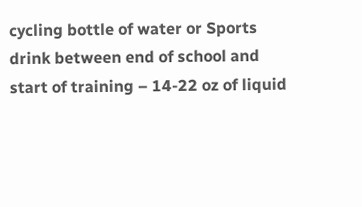cycling bottle of water or Sports drink between end of school and start of training – 14-22 oz of liquid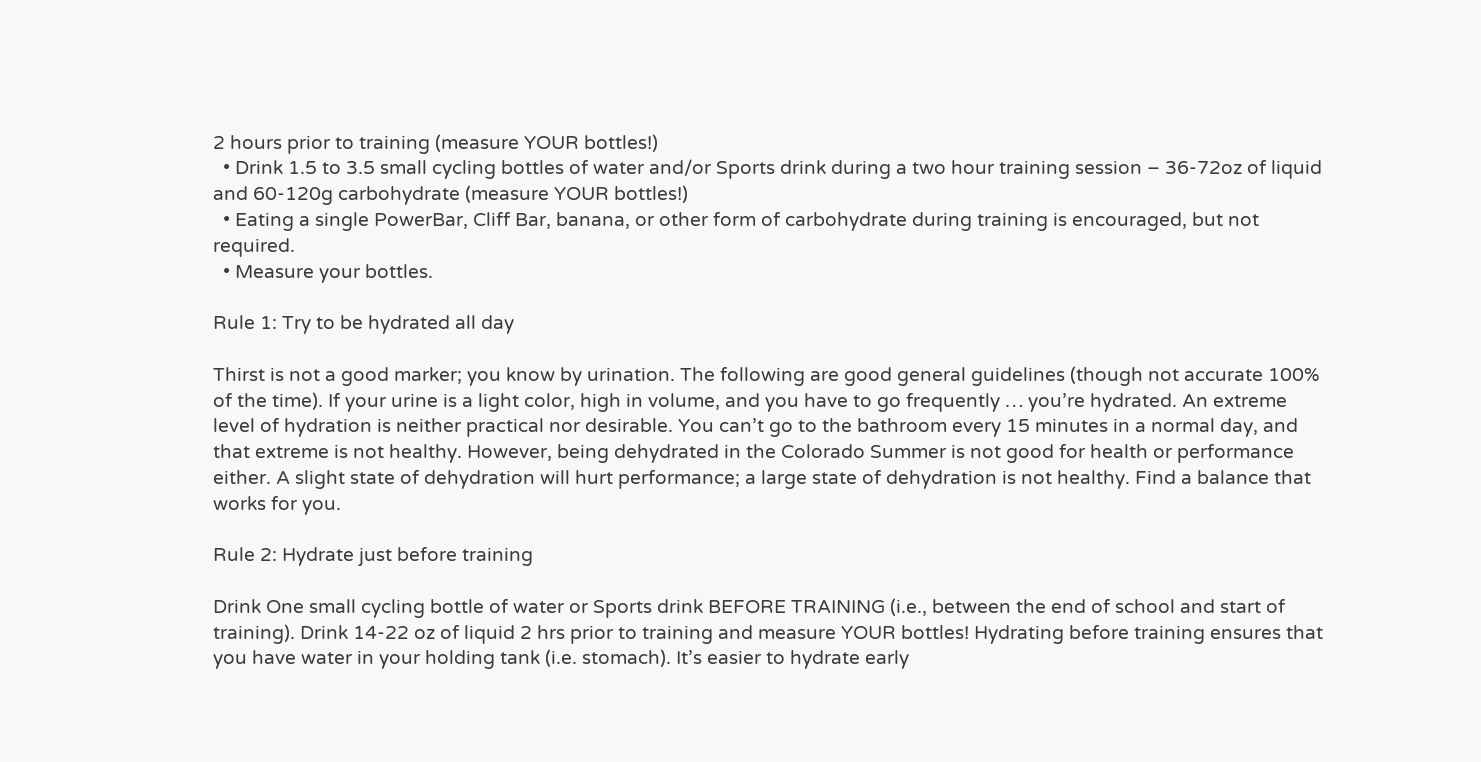2 hours prior to training (measure YOUR bottles!)
  • Drink 1.5 to 3.5 small cycling bottles of water and/or Sports drink during a two hour training session – 36-72oz of liquid and 60-120g carbohydrate (measure YOUR bottles!)
  • Eating a single PowerBar, Cliff Bar, banana, or other form of carbohydrate during training is encouraged, but not required.
  • Measure your bottles.

Rule 1: Try to be hydrated all day

Thirst is not a good marker; you know by urination. The following are good general guidelines (though not accurate 100% of the time). If your urine is a light color, high in volume, and you have to go frequently … you’re hydrated. An extreme level of hydration is neither practical nor desirable. You can’t go to the bathroom every 15 minutes in a normal day, and that extreme is not healthy. However, being dehydrated in the Colorado Summer is not good for health or performance either. A slight state of dehydration will hurt performance; a large state of dehydration is not healthy. Find a balance that works for you.

Rule 2: Hydrate just before training

Drink One small cycling bottle of water or Sports drink BEFORE TRAINING (i.e., between the end of school and start of training). Drink 14-22 oz of liquid 2 hrs prior to training and measure YOUR bottles! Hydrating before training ensures that you have water in your holding tank (i.e. stomach). It’s easier to hydrate early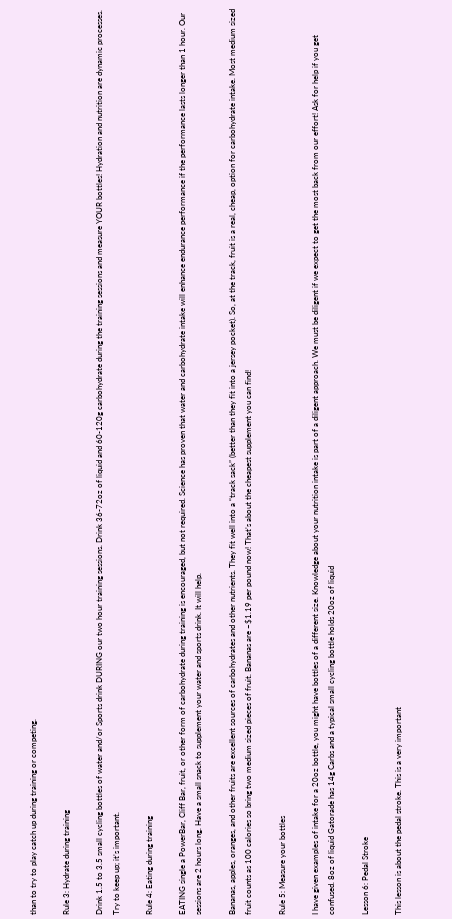than to try to play catch up during training or competing.

Rule 3: Hydrate during training

Drink 1.5 to 3.5 small cycling bottles of water and/or Sports drink DURING our two hour training sessions. Drink 36-72oz of liquid and 60-120g carbohydrate during the training sessions and measure YOUR bottles! Hydration and nutrition are dynamic processes. Try to keep up; it’s important.

Rule 4: Eating during training

EATING single a PowerBar, Cliff Bar, fruit, or other form of carbohydrate during training is encouraged, but not required. Science has proven that water and carbohydrate intake will enhance endurance performance if the performance lasts longer than 1 hour. Our sessions are 2 hours long. Have a small snack to supplement your water and sports drink. It will help.

Bananas, apples, oranges, and other fruits are excellent sources of carbohydrates and other nutrients. They fit well into a “track sack” (better than they fit into a jersey pocket). So, at the track, fruit is a real, cheap, option for carbohydrate intake. Most medium sized fruit counts as 100 calories so bring two medium sized pieces of fruit. Bananas are ~$1.19 per pound now! That’s about the cheapest supplement you can find!

Rule 5: Measure your bottles

I have given examples of intake for a 20oz bottle, you might have bottles of a different size. Knowledge about your nutrition intake is part of a diligent approach. We must be diligent if we expect to get the most back from our effort! Ask for help if you get confused. 8oz of liquid Gatorade has 14g Carbs and a typical small cycling bottle holds 20oz of liquid

Lesson 6: Pedal Stroke

This lesson is about the pedal stroke. This is a very important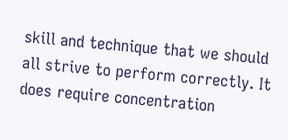skill and technique that we should all strive to perform correctly. It does require concentration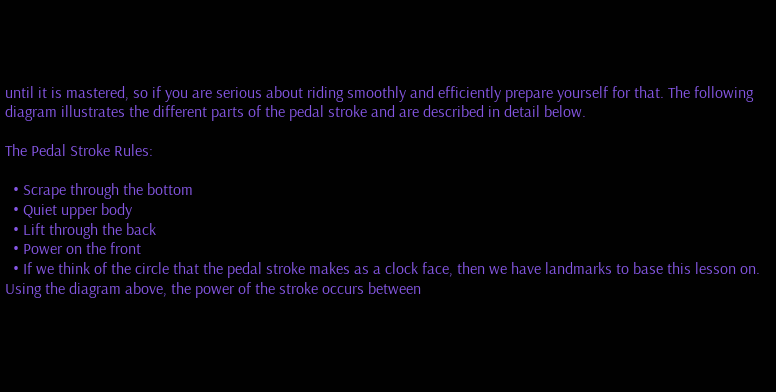until it is mastered, so if you are serious about riding smoothly and efficiently prepare yourself for that. The following diagram illustrates the different parts of the pedal stroke and are described in detail below.

The Pedal Stroke Rules:

  • Scrape through the bottom
  • Quiet upper body
  • Lift through the back
  • Power on the front
  • If we think of the circle that the pedal stroke makes as a clock face, then we have landmarks to base this lesson on. Using the diagram above, the power of the stroke occurs between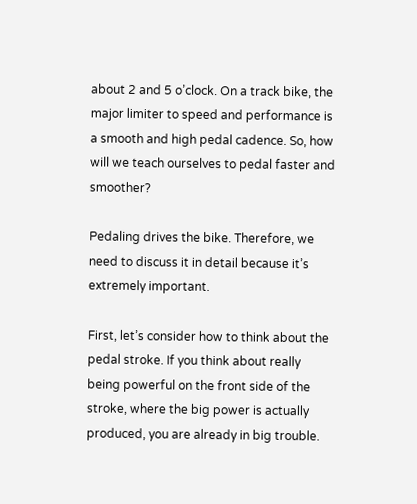about 2 and 5 o’clock. On a track bike, the major limiter to speed and performance is a smooth and high pedal cadence. So, how will we teach ourselves to pedal faster and smoother?

Pedaling drives the bike. Therefore, we need to discuss it in detail because it’s extremely important.

First, let’s consider how to think about the pedal stroke. If you think about really being powerful on the front side of the stroke, where the big power is actually produced, you are already in big trouble.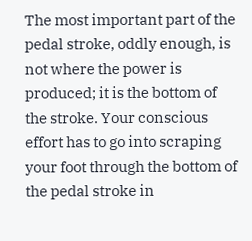The most important part of the pedal stroke, oddly enough, is not where the power is produced; it is the bottom of the stroke. Your conscious effort has to go into scraping your foot through the bottom of the pedal stroke in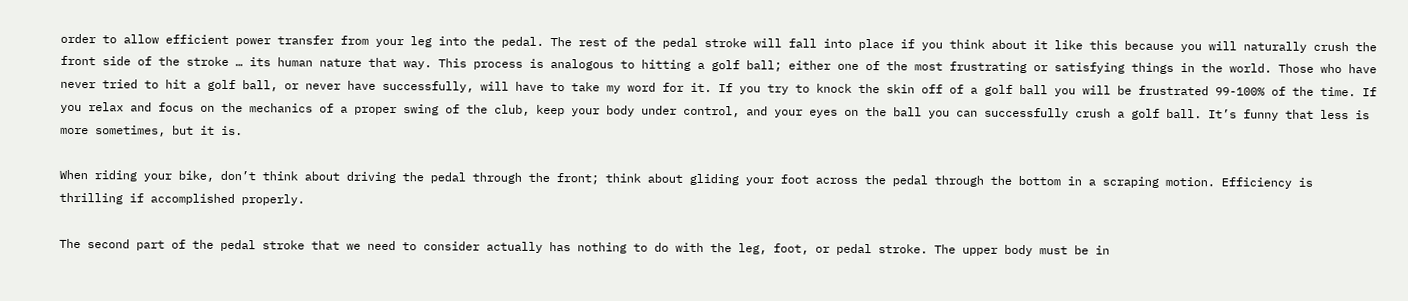order to allow efficient power transfer from your leg into the pedal. The rest of the pedal stroke will fall into place if you think about it like this because you will naturally crush the front side of the stroke … its human nature that way. This process is analogous to hitting a golf ball; either one of the most frustrating or satisfying things in the world. Those who have never tried to hit a golf ball, or never have successfully, will have to take my word for it. If you try to knock the skin off of a golf ball you will be frustrated 99-100% of the time. If you relax and focus on the mechanics of a proper swing of the club, keep your body under control, and your eyes on the ball you can successfully crush a golf ball. It’s funny that less is more sometimes, but it is.

When riding your bike, don’t think about driving the pedal through the front; think about gliding your foot across the pedal through the bottom in a scraping motion. Efficiency is thrilling if accomplished properly.

The second part of the pedal stroke that we need to consider actually has nothing to do with the leg, foot, or pedal stroke. The upper body must be in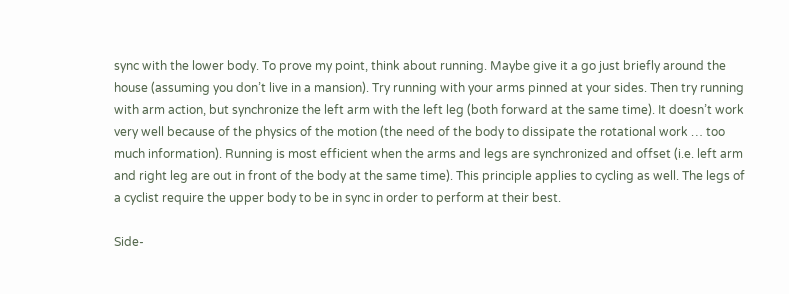sync with the lower body. To prove my point, think about running. Maybe give it a go just briefly around the house (assuming you don’t live in a mansion). Try running with your arms pinned at your sides. Then try running with arm action, but synchronize the left arm with the left leg (both forward at the same time). It doesn’t work very well because of the physics of the motion (the need of the body to dissipate the rotational work … too much information). Running is most efficient when the arms and legs are synchronized and offset (i.e. left arm and right leg are out in front of the body at the same time). This principle applies to cycling as well. The legs of a cyclist require the upper body to be in sync in order to perform at their best.

Side-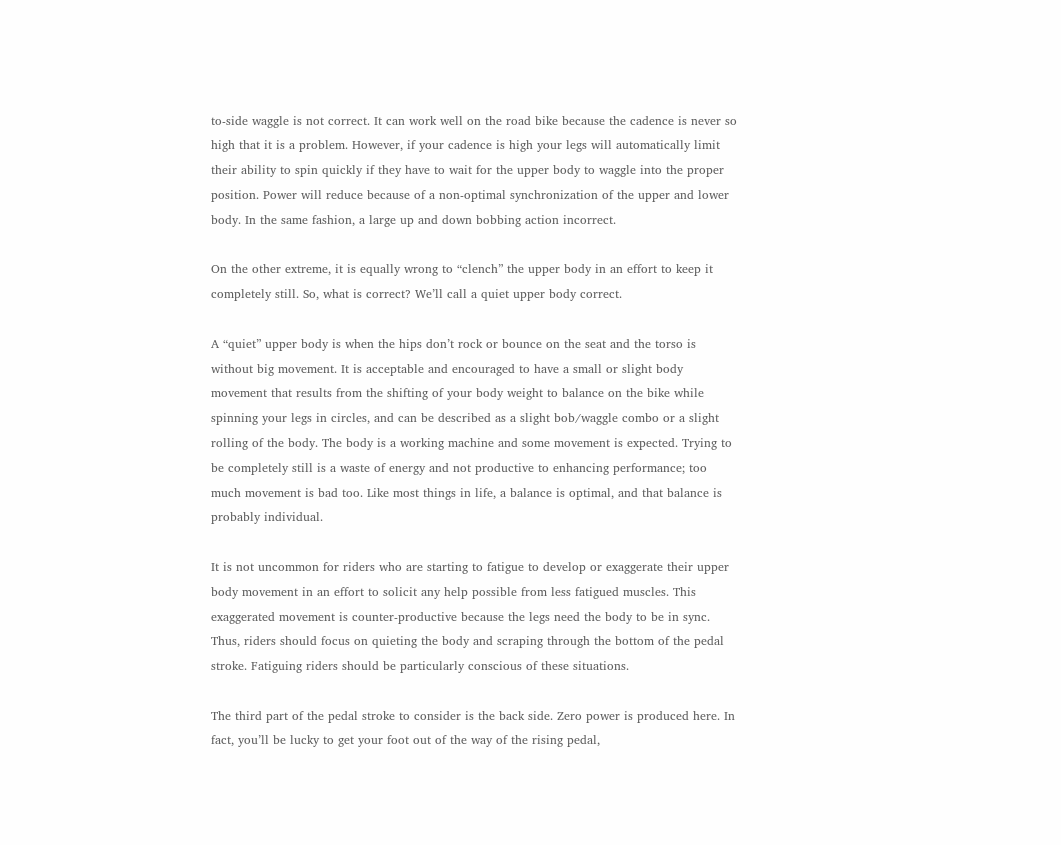to-side waggle is not correct. It can work well on the road bike because the cadence is never so high that it is a problem. However, if your cadence is high your legs will automatically limit their ability to spin quickly if they have to wait for the upper body to waggle into the proper position. Power will reduce because of a non-optimal synchronization of the upper and lower body. In the same fashion, a large up and down bobbing action incorrect.

On the other extreme, it is equally wrong to “clench” the upper body in an effort to keep it completely still. So, what is correct? We’ll call a quiet upper body correct.

A “quiet” upper body is when the hips don’t rock or bounce on the seat and the torso is without big movement. It is acceptable and encouraged to have a small or slight body movement that results from the shifting of your body weight to balance on the bike while spinning your legs in circles, and can be described as a slight bob/waggle combo or a slight rolling of the body. The body is a working machine and some movement is expected. Trying to be completely still is a waste of energy and not productive to enhancing performance; too much movement is bad too. Like most things in life, a balance is optimal, and that balance is probably individual.

It is not uncommon for riders who are starting to fatigue to develop or exaggerate their upper body movement in an effort to solicit any help possible from less fatigued muscles. This exaggerated movement is counter-productive because the legs need the body to be in sync. Thus, riders should focus on quieting the body and scraping through the bottom of the pedal stroke. Fatiguing riders should be particularly conscious of these situations.

The third part of the pedal stroke to consider is the back side. Zero power is produced here. In fact, you’ll be lucky to get your foot out of the way of the rising pedal,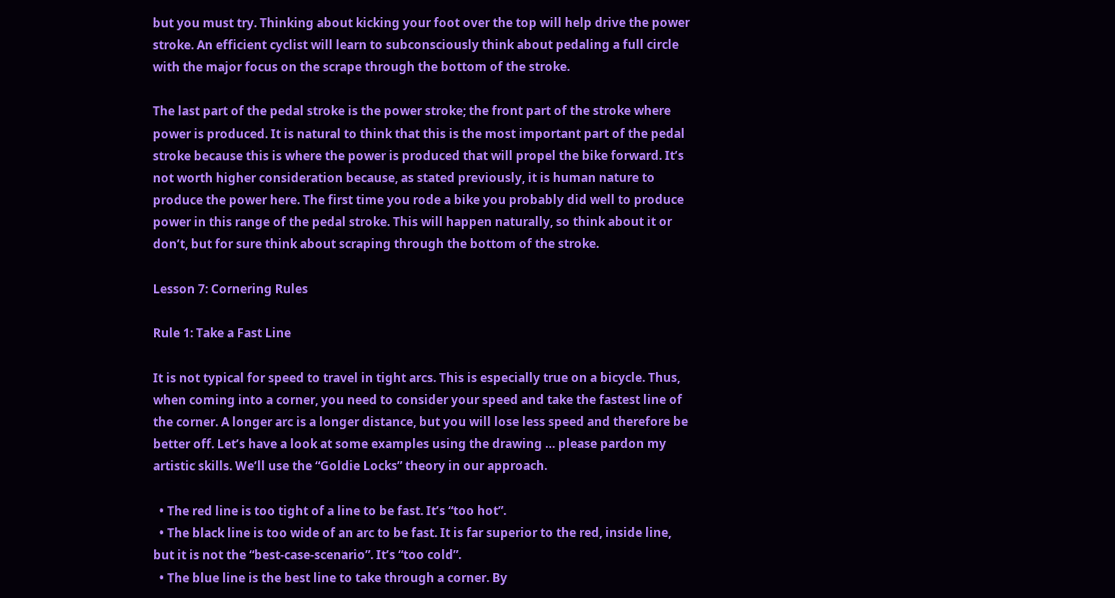but you must try. Thinking about kicking your foot over the top will help drive the power stroke. An efficient cyclist will learn to subconsciously think about pedaling a full circle with the major focus on the scrape through the bottom of the stroke.

The last part of the pedal stroke is the power stroke; the front part of the stroke where power is produced. It is natural to think that this is the most important part of the pedal stroke because this is where the power is produced that will propel the bike forward. It’s not worth higher consideration because, as stated previously, it is human nature to produce the power here. The first time you rode a bike you probably did well to produce power in this range of the pedal stroke. This will happen naturally, so think about it or don’t, but for sure think about scraping through the bottom of the stroke.

Lesson 7: Cornering Rules

Rule 1: Take a Fast Line

It is not typical for speed to travel in tight arcs. This is especially true on a bicycle. Thus, when coming into a corner, you need to consider your speed and take the fastest line of the corner. A longer arc is a longer distance, but you will lose less speed and therefore be better off. Let’s have a look at some examples using the drawing … please pardon my artistic skills. We’ll use the “Goldie Locks” theory in our approach.

  • The red line is too tight of a line to be fast. It’s “too hot”.
  • The black line is too wide of an arc to be fast. It is far superior to the red, inside line, but it is not the “best-case-scenario”. It’s “too cold”.
  • The blue line is the best line to take through a corner. By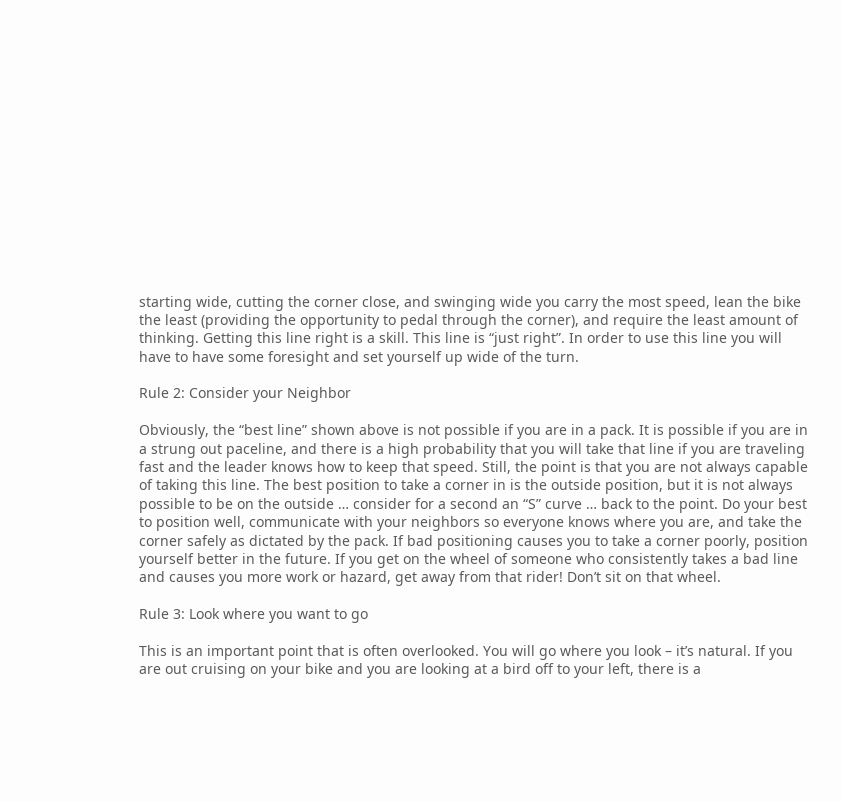starting wide, cutting the corner close, and swinging wide you carry the most speed, lean the bike the least (providing the opportunity to pedal through the corner), and require the least amount of thinking. Getting this line right is a skill. This line is “just right”. In order to use this line you will have to have some foresight and set yourself up wide of the turn.

Rule 2: Consider your Neighbor

Obviously, the “best line” shown above is not possible if you are in a pack. It is possible if you are in a strung out paceline, and there is a high probability that you will take that line if you are traveling fast and the leader knows how to keep that speed. Still, the point is that you are not always capable of taking this line. The best position to take a corner in is the outside position, but it is not always possible to be on the outside … consider for a second an “S” curve … back to the point. Do your best to position well, communicate with your neighbors so everyone knows where you are, and take the corner safely as dictated by the pack. If bad positioning causes you to take a corner poorly, position yourself better in the future. If you get on the wheel of someone who consistently takes a bad line and causes you more work or hazard, get away from that rider! Don’t sit on that wheel.

Rule 3: Look where you want to go

This is an important point that is often overlooked. You will go where you look – it’s natural. If you are out cruising on your bike and you are looking at a bird off to your left, there is a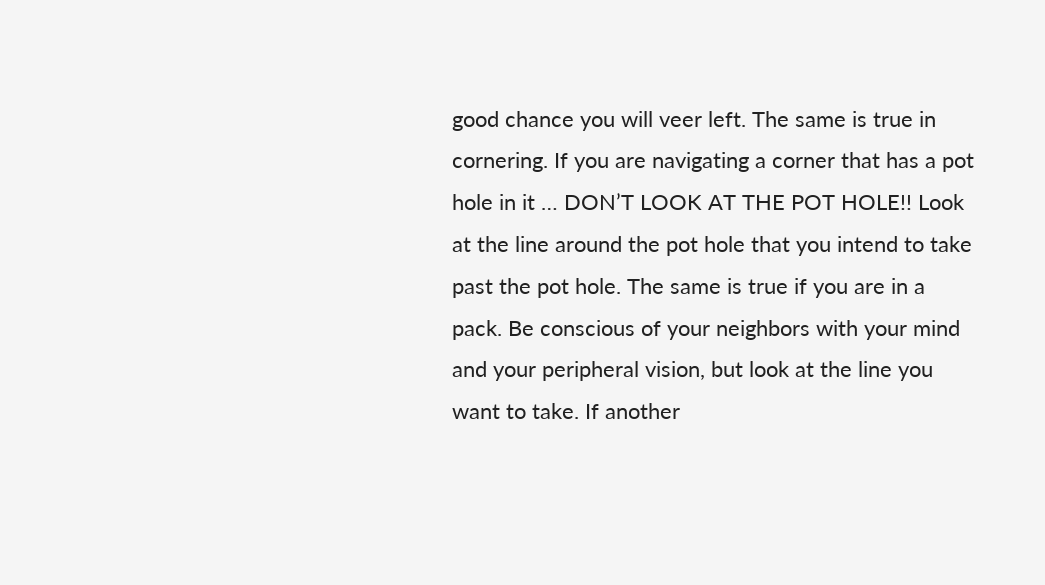good chance you will veer left. The same is true in cornering. If you are navigating a corner that has a pot hole in it … DON’T LOOK AT THE POT HOLE!! Look at the line around the pot hole that you intend to take past the pot hole. The same is true if you are in a pack. Be conscious of your neighbors with your mind and your peripheral vision, but look at the line you want to take. If another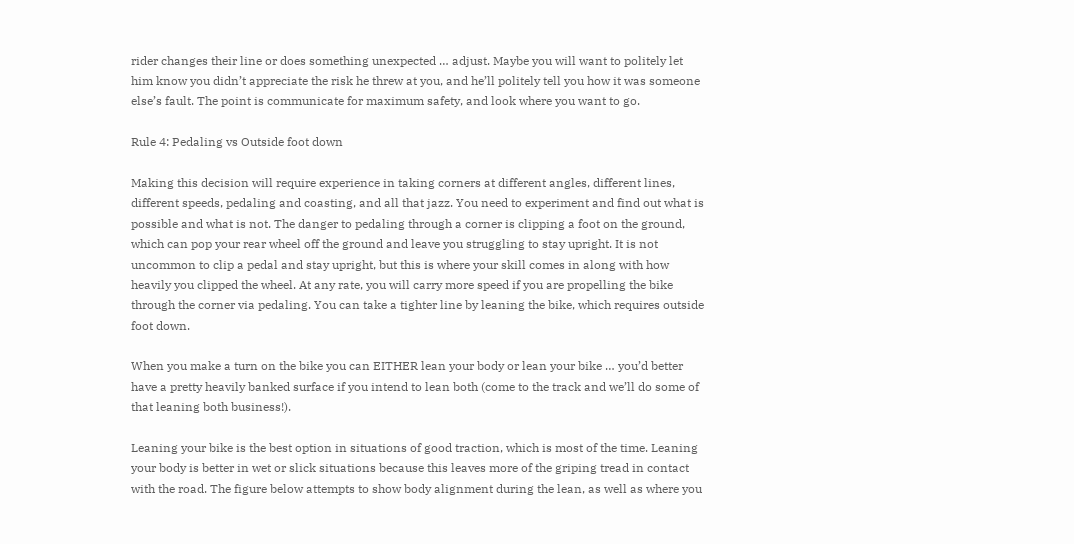rider changes their line or does something unexpected … adjust. Maybe you will want to politely let him know you didn’t appreciate the risk he threw at you, and he’ll politely tell you how it was someone else’s fault. The point is communicate for maximum safety, and look where you want to go.

Rule 4: Pedaling vs Outside foot down

Making this decision will require experience in taking corners at different angles, different lines, different speeds, pedaling and coasting, and all that jazz. You need to experiment and find out what is possible and what is not. The danger to pedaling through a corner is clipping a foot on the ground, which can pop your rear wheel off the ground and leave you struggling to stay upright. It is not uncommon to clip a pedal and stay upright, but this is where your skill comes in along with how heavily you clipped the wheel. At any rate, you will carry more speed if you are propelling the bike through the corner via pedaling. You can take a tighter line by leaning the bike, which requires outside foot down.

When you make a turn on the bike you can EITHER lean your body or lean your bike … you’d better have a pretty heavily banked surface if you intend to lean both (come to the track and we’ll do some of that leaning both business!).

Leaning your bike is the best option in situations of good traction, which is most of the time. Leaning your body is better in wet or slick situations because this leaves more of the griping tread in contact with the road. The figure below attempts to show body alignment during the lean, as well as where you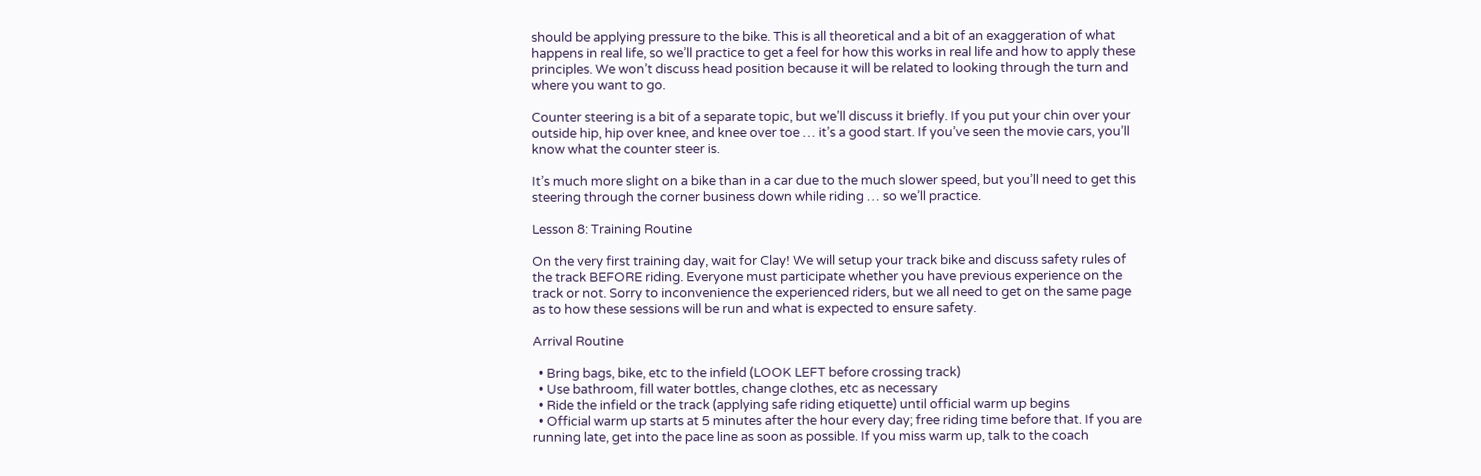should be applying pressure to the bike. This is all theoretical and a bit of an exaggeration of what happens in real life, so we’ll practice to get a feel for how this works in real life and how to apply these principles. We won’t discuss head position because it will be related to looking through the turn and where you want to go.

Counter steering is a bit of a separate topic, but we’ll discuss it briefly. If you put your chin over your outside hip, hip over knee, and knee over toe … it’s a good start. If you’ve seen the movie cars, you’ll know what the counter steer is.

It’s much more slight on a bike than in a car due to the much slower speed, but you’ll need to get this steering through the corner business down while riding … so we’ll practice.

Lesson 8: Training Routine

On the very first training day, wait for Clay! We will setup your track bike and discuss safety rules of the track BEFORE riding. Everyone must participate whether you have previous experience on the track or not. Sorry to inconvenience the experienced riders, but we all need to get on the same page as to how these sessions will be run and what is expected to ensure safety.

Arrival Routine

  • Bring bags, bike, etc to the infield (LOOK LEFT before crossing track)
  • Use bathroom, fill water bottles, change clothes, etc as necessary
  • Ride the infield or the track (applying safe riding etiquette) until official warm up begins
  • Official warm up starts at 5 minutes after the hour every day; free riding time before that. If you are running late, get into the pace line as soon as possible. If you miss warm up, talk to the coach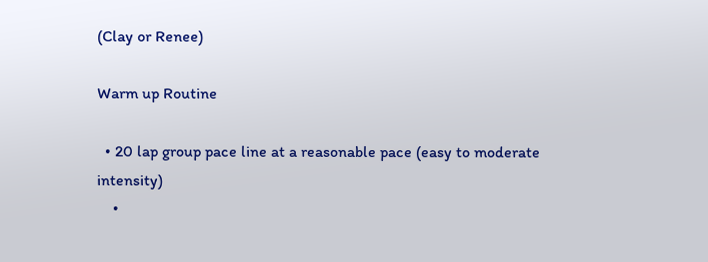(Clay or Renee)

Warm up Routine

  • 20 lap group pace line at a reasonable pace (easy to moderate intensity)
    •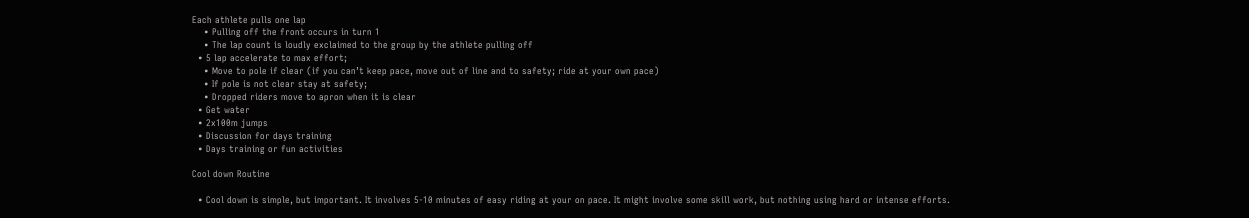Each athlete pulls one lap
    • Pulling off the front occurs in turn 1
    • The lap count is loudly exclaimed to the group by the athlete pulling off
  • 5 lap accelerate to max effort;
    • Move to pole if clear (if you can’t keep pace, move out of line and to safety; ride at your own pace)
    • If pole is not clear stay at safety;
    • Dropped riders move to apron when it is clear
  • Get water
  • 2x100m jumps
  • Discussion for days training
  • Days training or fun activities

Cool down Routine

  • Cool down is simple, but important. It involves 5-10 minutes of easy riding at your on pace. It might involve some skill work, but nothing using hard or intense efforts.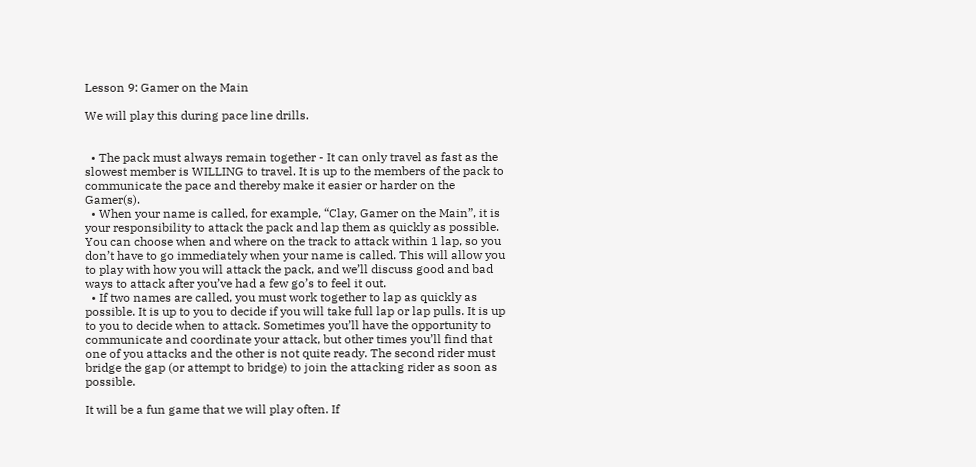Lesson 9: Gamer on the Main

We will play this during pace line drills.


  • The pack must always remain together - It can only travel as fast as the slowest member is WILLING to travel. It is up to the members of the pack to communicate the pace and thereby make it easier or harder on the Gamer(s).
  • When your name is called, for example, “Clay, Gamer on the Main”, it is your responsibility to attack the pack and lap them as quickly as possible. You can choose when and where on the track to attack within 1 lap, so you don’t have to go immediately when your name is called. This will allow you to play with how you will attack the pack, and we’ll discuss good and bad ways to attack after you’ve had a few go’s to feel it out.
  • If two names are called, you must work together to lap as quickly as possible. It is up to you to decide if you will take full lap or lap pulls. It is up to you to decide when to attack. Sometimes you’ll have the opportunity to communicate and coordinate your attack, but other times you’ll find that one of you attacks and the other is not quite ready. The second rider must bridge the gap (or attempt to bridge) to join the attacking rider as soon as possible.

It will be a fun game that we will play often. If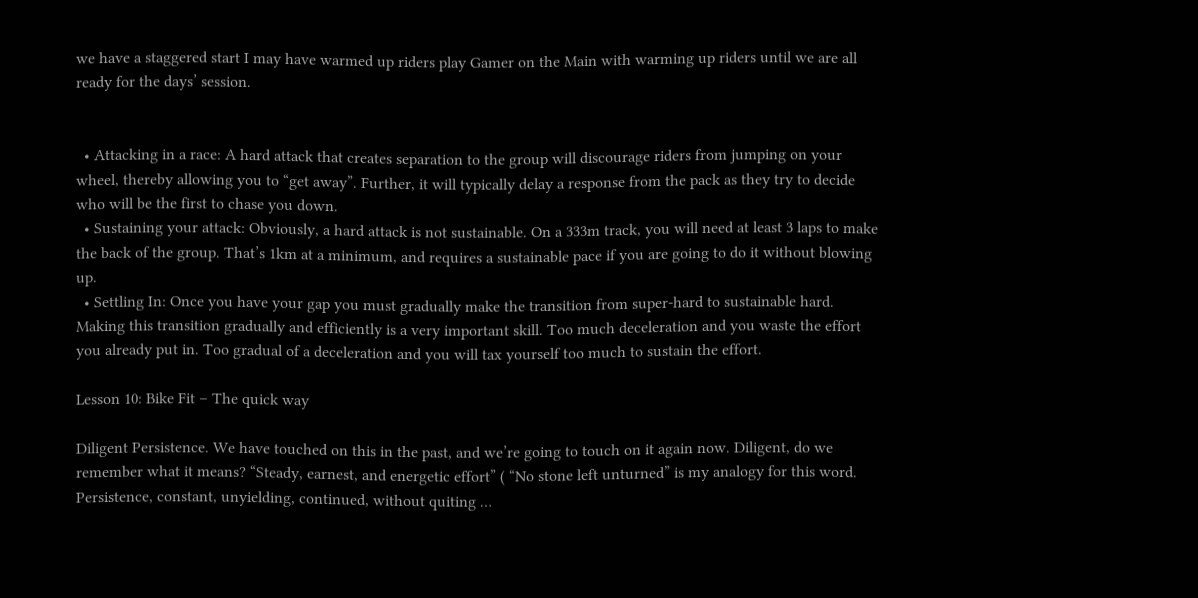we have a staggered start I may have warmed up riders play Gamer on the Main with warming up riders until we are all ready for the days’ session.


  • Attacking in a race: A hard attack that creates separation to the group will discourage riders from jumping on your wheel, thereby allowing you to “get away”. Further, it will typically delay a response from the pack as they try to decide who will be the first to chase you down.
  • Sustaining your attack: Obviously, a hard attack is not sustainable. On a 333m track, you will need at least 3 laps to make the back of the group. That’s 1km at a minimum, and requires a sustainable pace if you are going to do it without blowing up.
  • Settling In: Once you have your gap you must gradually make the transition from super-hard to sustainable hard. Making this transition gradually and efficiently is a very important skill. Too much deceleration and you waste the effort you already put in. Too gradual of a deceleration and you will tax yourself too much to sustain the effort.

Lesson 10: Bike Fit – The quick way

Diligent Persistence. We have touched on this in the past, and we’re going to touch on it again now. Diligent, do we remember what it means? “Steady, earnest, and energetic effort” ( “No stone left unturned” is my analogy for this word. Persistence, constant, unyielding, continued, without quiting …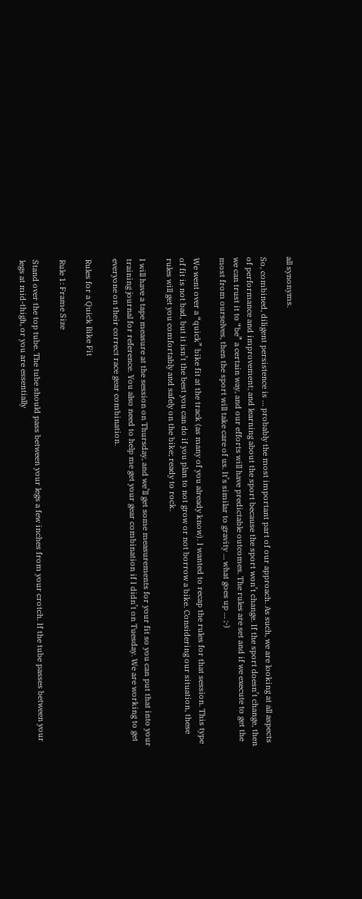all synonyms.

So, combined, diligent persistence is … probably the most important part of our approach. As such, we are looking at all aspects of performance and improvement; and learning about the sport because the sport won’t change. If the sport doesn’t change, then we can trust it to “be” a certain way, and our efforts will have predictable outcomes. The rules are set and if we execute to get the most from ourselves, then the sport will take care of us. It’s similar to gravity … what goes up … ;-)

We went over a “quick” bike fit at the track (as many of you already know). I wanted to recap the rules for that session. This type of fit is not bad, but it isn’t the best you can do if you plan to not grow or not borrow a bike. Considering our situation, these rules will get you comfortably and safely on the bike; ready to rock.

I will have a tape measure at the session on Thursday, and we’ll get some measurements for your fit so you can put that into your training journal for reference. You also need to help me get your gear combination if I didn’t on Tuesday. We are working to get everyone on their correct race gear combination.

Rules for a Quick Bike Fit

Rule 1: Frame Size

Stand over the top tube. The tube should pass between your legs a few inches from your crotch. If the tube passes between your legs at mid-thigh, or you are essentially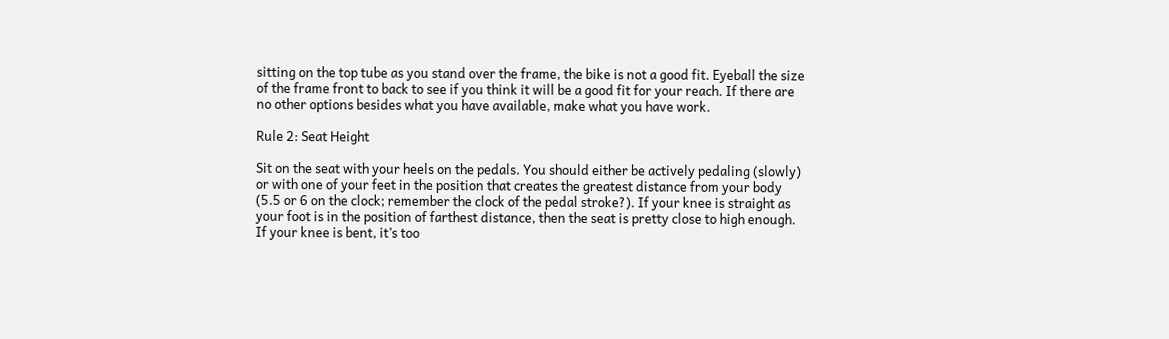sitting on the top tube as you stand over the frame, the bike is not a good fit. Eyeball the size of the frame front to back to see if you think it will be a good fit for your reach. If there are no other options besides what you have available, make what you have work.

Rule 2: Seat Height

Sit on the seat with your heels on the pedals. You should either be actively pedaling (slowly) or with one of your feet in the position that creates the greatest distance from your body (5.5 or 6 on the clock; remember the clock of the pedal stroke?). If your knee is straight as your foot is in the position of farthest distance, then the seat is pretty close to high enough. If your knee is bent, it’s too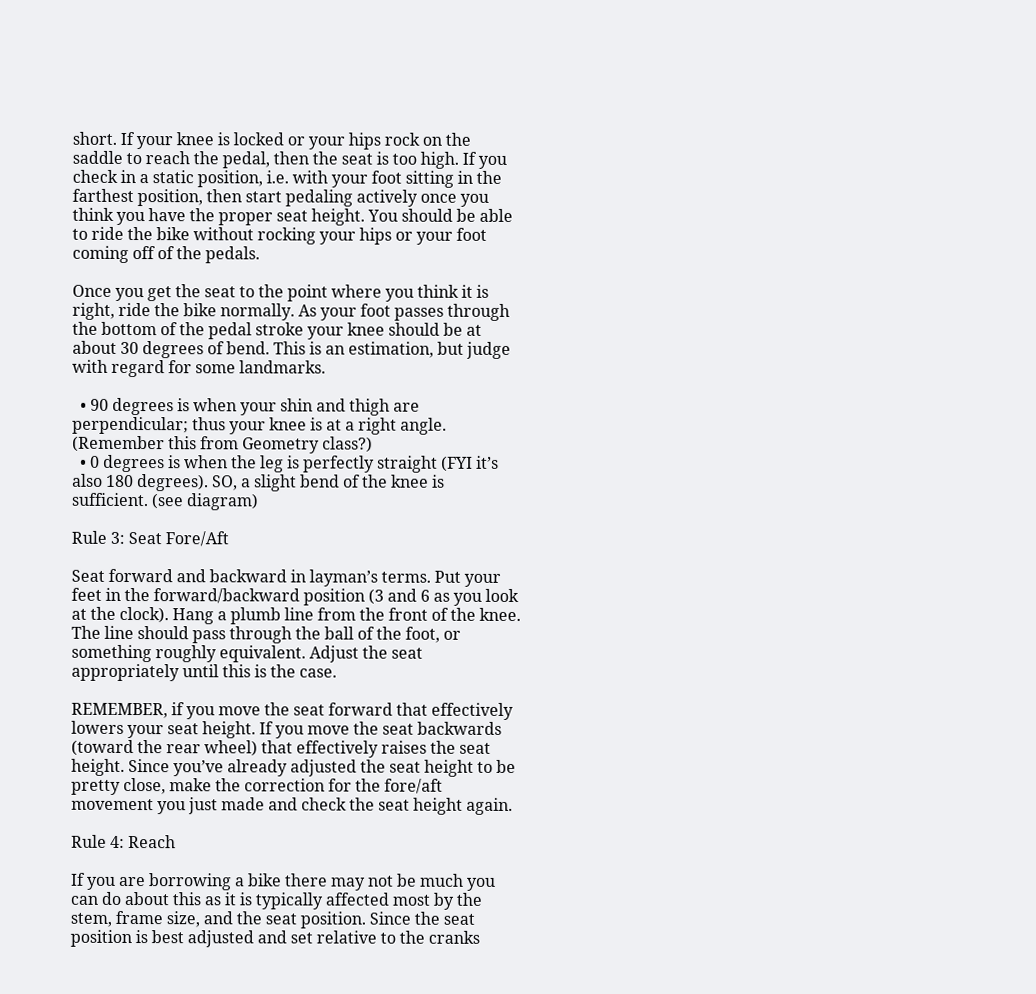short. If your knee is locked or your hips rock on the saddle to reach the pedal, then the seat is too high. If you check in a static position, i.e. with your foot sitting in the farthest position, then start pedaling actively once you think you have the proper seat height. You should be able to ride the bike without rocking your hips or your foot coming off of the pedals.

Once you get the seat to the point where you think it is right, ride the bike normally. As your foot passes through the bottom of the pedal stroke your knee should be at about 30 degrees of bend. This is an estimation, but judge with regard for some landmarks.

  • 90 degrees is when your shin and thigh are perpendicular; thus your knee is at a right angle. (Remember this from Geometry class?)
  • 0 degrees is when the leg is perfectly straight (FYI it’s also 180 degrees). SO, a slight bend of the knee is sufficient. (see diagram)

Rule 3: Seat Fore/Aft

Seat forward and backward in layman’s terms. Put your feet in the forward/backward position (3 and 6 as you look at the clock). Hang a plumb line from the front of the knee. The line should pass through the ball of the foot, or something roughly equivalent. Adjust the seat appropriately until this is the case.

REMEMBER, if you move the seat forward that effectively lowers your seat height. If you move the seat backwards (toward the rear wheel) that effectively raises the seat height. Since you’ve already adjusted the seat height to be pretty close, make the correction for the fore/aft movement you just made and check the seat height again.

Rule 4: Reach

If you are borrowing a bike there may not be much you can do about this as it is typically affected most by the stem, frame size, and the seat position. Since the seat position is best adjusted and set relative to the cranks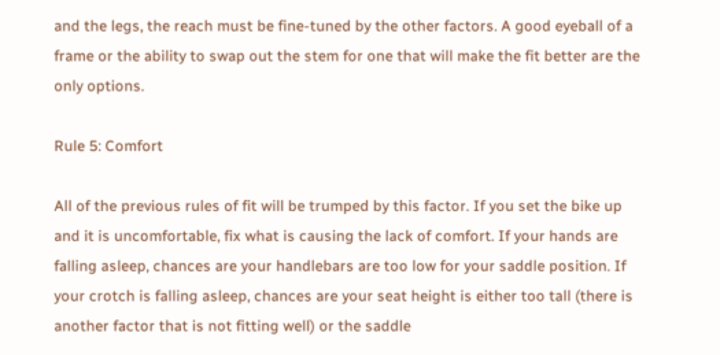and the legs, the reach must be fine-tuned by the other factors. A good eyeball of a frame or the ability to swap out the stem for one that will make the fit better are the only options.

Rule 5: Comfort

All of the previous rules of fit will be trumped by this factor. If you set the bike up and it is uncomfortable, fix what is causing the lack of comfort. If your hands are falling asleep, chances are your handlebars are too low for your saddle position. If your crotch is falling asleep, chances are your seat height is either too tall (there is another factor that is not fitting well) or the saddle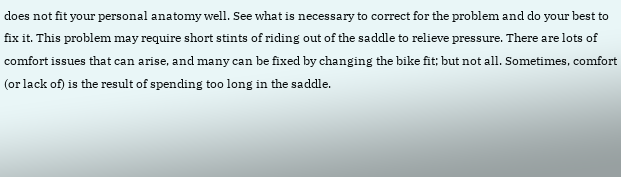does not fit your personal anatomy well. See what is necessary to correct for the problem and do your best to fix it. This problem may require short stints of riding out of the saddle to relieve pressure. There are lots of comfort issues that can arise, and many can be fixed by changing the bike fit; but not all. Sometimes, comfort (or lack of) is the result of spending too long in the saddle.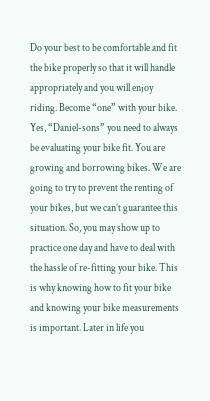Do your best to be comfortable and fit the bike properly so that it will handle appropriately and you will enjoy riding. Become “one” with your bike. Yes, “Daniel-sons” you need to always be evaluating your bike fit. You are growing and borrowing bikes. We are going to try to prevent the renting of your bikes, but we can’t guarantee this situation. So, you may show up to practice one day and have to deal with the hassle of re-fitting your bike. This is why knowing how to fit your bike and knowing your bike measurements is important. Later in life you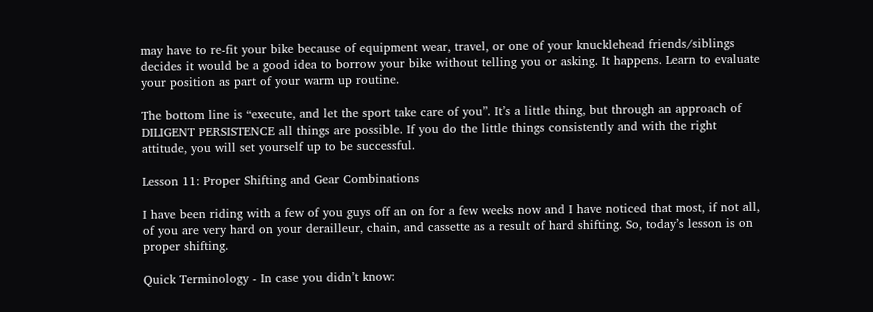may have to re-fit your bike because of equipment wear, travel, or one of your knucklehead friends/siblings decides it would be a good idea to borrow your bike without telling you or asking. It happens. Learn to evaluate your position as part of your warm up routine.

The bottom line is “execute, and let the sport take care of you”. It’s a little thing, but through an approach of DILIGENT PERSISTENCE all things are possible. If you do the little things consistently and with the right attitude, you will set yourself up to be successful.

Lesson 11: Proper Shifting and Gear Combinations

I have been riding with a few of you guys off an on for a few weeks now and I have noticed that most, if not all, of you are very hard on your derailleur, chain, and cassette as a result of hard shifting. So, today’s lesson is on proper shifting.

Quick Terminology - In case you didn’t know: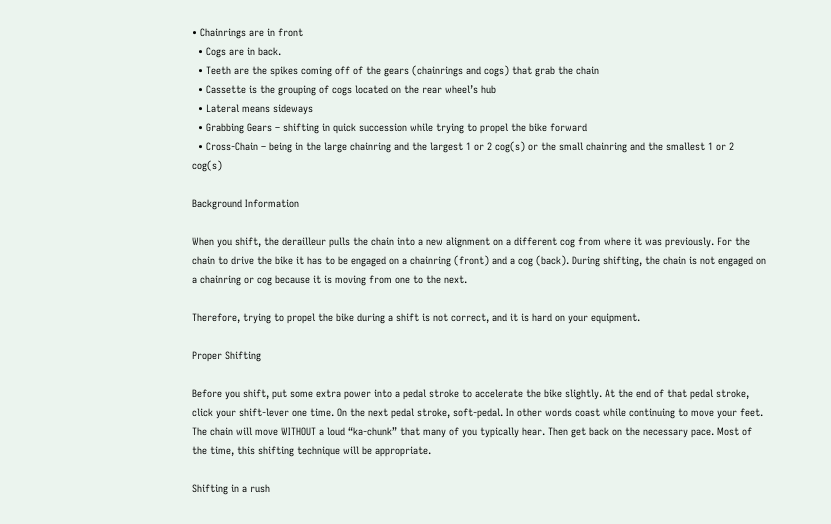• Chainrings are in front
  • Cogs are in back.
  • Teeth are the spikes coming off of the gears (chainrings and cogs) that grab the chain
  • Cassette is the grouping of cogs located on the rear wheel’s hub
  • Lateral means sideways
  • Grabbing Gears – shifting in quick succession while trying to propel the bike forward
  • Cross-Chain – being in the large chainring and the largest 1 or 2 cog(s) or the small chainring and the smallest 1 or 2 cog(s)

Background Information

When you shift, the derailleur pulls the chain into a new alignment on a different cog from where it was previously. For the chain to drive the bike it has to be engaged on a chainring (front) and a cog (back). During shifting, the chain is not engaged on a chainring or cog because it is moving from one to the next.

Therefore, trying to propel the bike during a shift is not correct, and it is hard on your equipment.

Proper Shifting

Before you shift, put some extra power into a pedal stroke to accelerate the bike slightly. At the end of that pedal stroke, click your shift-lever one time. On the next pedal stroke, soft-pedal. In other words coast while continuing to move your feet. The chain will move WITHOUT a loud “ka-chunk” that many of you typically hear. Then get back on the necessary pace. Most of the time, this shifting technique will be appropriate.

Shifting in a rush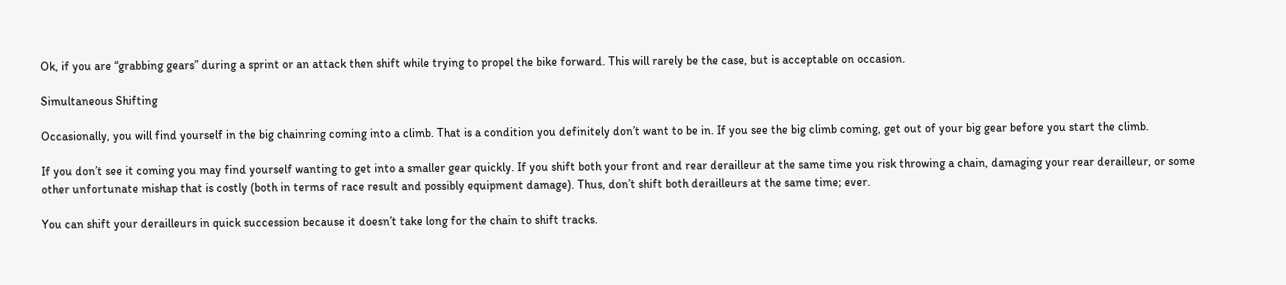Ok, if you are “grabbing gears” during a sprint or an attack then shift while trying to propel the bike forward. This will rarely be the case, but is acceptable on occasion.

Simultaneous Shifting

Occasionally, you will find yourself in the big chainring coming into a climb. That is a condition you definitely don’t want to be in. If you see the big climb coming, get out of your big gear before you start the climb.

If you don’t see it coming you may find yourself wanting to get into a smaller gear quickly. If you shift both your front and rear derailleur at the same time you risk throwing a chain, damaging your rear derailleur, or some other unfortunate mishap that is costly (both in terms of race result and possibly equipment damage). Thus, don’t shift both derailleurs at the same time; ever.

You can shift your derailleurs in quick succession because it doesn’t take long for the chain to shift tracks.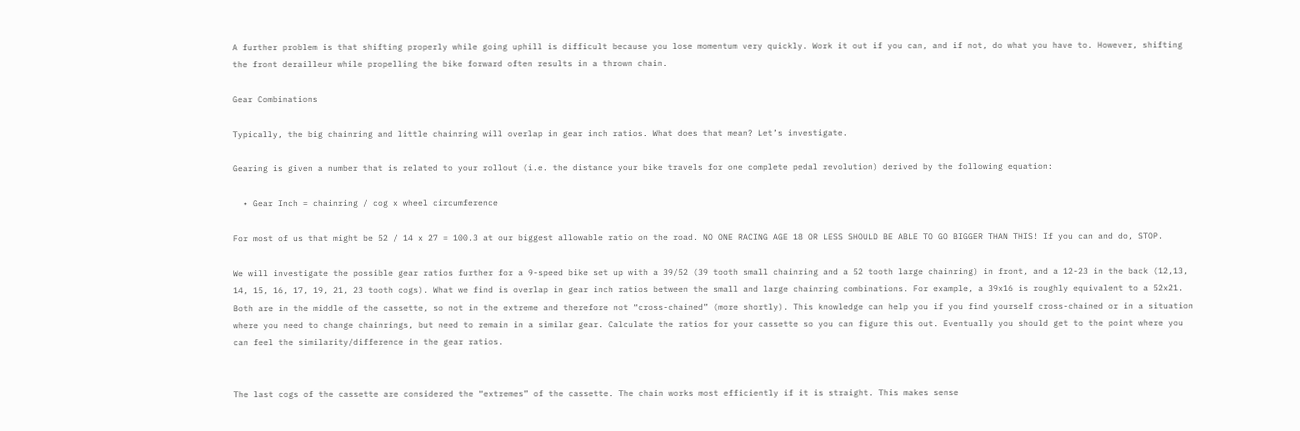A further problem is that shifting properly while going uphill is difficult because you lose momentum very quickly. Work it out if you can, and if not, do what you have to. However, shifting the front derailleur while propelling the bike forward often results in a thrown chain.

Gear Combinations

Typically, the big chainring and little chainring will overlap in gear inch ratios. What does that mean? Let’s investigate.

Gearing is given a number that is related to your rollout (i.e. the distance your bike travels for one complete pedal revolution) derived by the following equation:

  • Gear Inch = chainring / cog x wheel circumference

For most of us that might be 52 / 14 x 27 = 100.3 at our biggest allowable ratio on the road. NO ONE RACING AGE 18 OR LESS SHOULD BE ABLE TO GO BIGGER THAN THIS! If you can and do, STOP.

We will investigate the possible gear ratios further for a 9-speed bike set up with a 39/52 (39 tooth small chainring and a 52 tooth large chainring) in front, and a 12-23 in the back (12,13, 14, 15, 16, 17, 19, 21, 23 tooth cogs). What we find is overlap in gear inch ratios between the small and large chainring combinations. For example, a 39x16 is roughly equivalent to a 52x21. Both are in the middle of the cassette, so not in the extreme and therefore not “cross-chained” (more shortly). This knowledge can help you if you find yourself cross-chained or in a situation where you need to change chainrings, but need to remain in a similar gear. Calculate the ratios for your cassette so you can figure this out. Eventually you should get to the point where you can feel the similarity/difference in the gear ratios.


The last cogs of the cassette are considered the “extremes” of the cassette. The chain works most efficiently if it is straight. This makes sense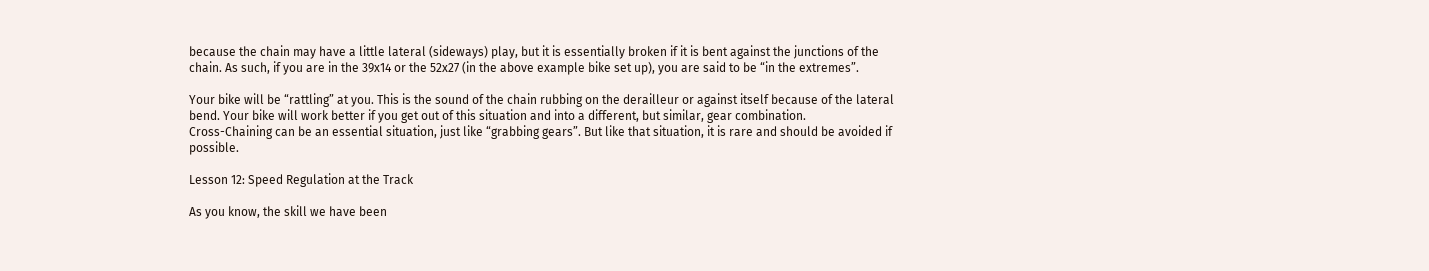because the chain may have a little lateral (sideways) play, but it is essentially broken if it is bent against the junctions of the chain. As such, if you are in the 39x14 or the 52x27 (in the above example bike set up), you are said to be “in the extremes”.

Your bike will be “rattling” at you. This is the sound of the chain rubbing on the derailleur or against itself because of the lateral bend. Your bike will work better if you get out of this situation and into a different, but similar, gear combination.
Cross-Chaining can be an essential situation, just like “grabbing gears”. But like that situation, it is rare and should be avoided if possible.

Lesson 12: Speed Regulation at the Track

As you know, the skill we have been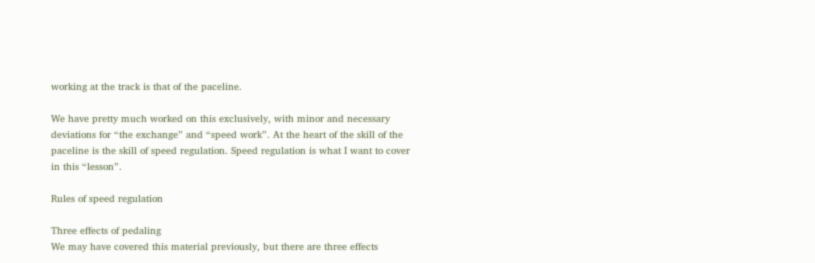working at the track is that of the paceline.

We have pretty much worked on this exclusively, with minor and necessary deviations for “the exchange” and “speed work”. At the heart of the skill of the paceline is the skill of speed regulation. Speed regulation is what I want to cover in this “lesson”.

Rules of speed regulation

Three effects of pedaling
We may have covered this material previously, but there are three effects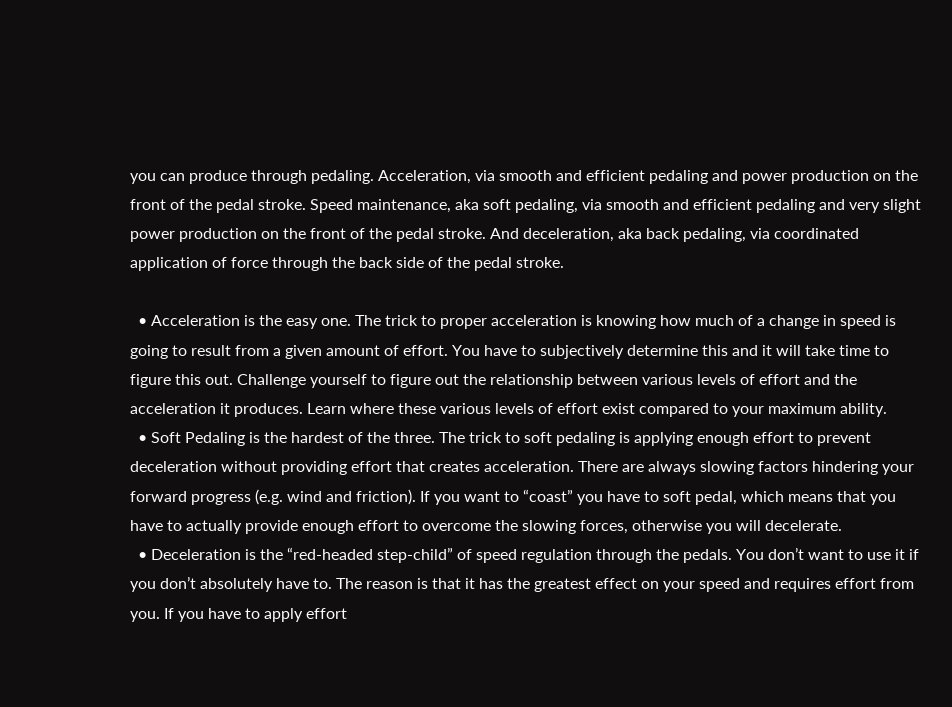you can produce through pedaling. Acceleration, via smooth and efficient pedaling and power production on the front of the pedal stroke. Speed maintenance, aka soft pedaling, via smooth and efficient pedaling and very slight power production on the front of the pedal stroke. And deceleration, aka back pedaling, via coordinated application of force through the back side of the pedal stroke.

  • Acceleration is the easy one. The trick to proper acceleration is knowing how much of a change in speed is going to result from a given amount of effort. You have to subjectively determine this and it will take time to figure this out. Challenge yourself to figure out the relationship between various levels of effort and the acceleration it produces. Learn where these various levels of effort exist compared to your maximum ability.
  • Soft Pedaling is the hardest of the three. The trick to soft pedaling is applying enough effort to prevent deceleration without providing effort that creates acceleration. There are always slowing factors hindering your forward progress (e.g. wind and friction). If you want to “coast” you have to soft pedal, which means that you have to actually provide enough effort to overcome the slowing forces, otherwise you will decelerate.
  • Deceleration is the “red-headed step-child” of speed regulation through the pedals. You don’t want to use it if you don’t absolutely have to. The reason is that it has the greatest effect on your speed and requires effort from you. If you have to apply effort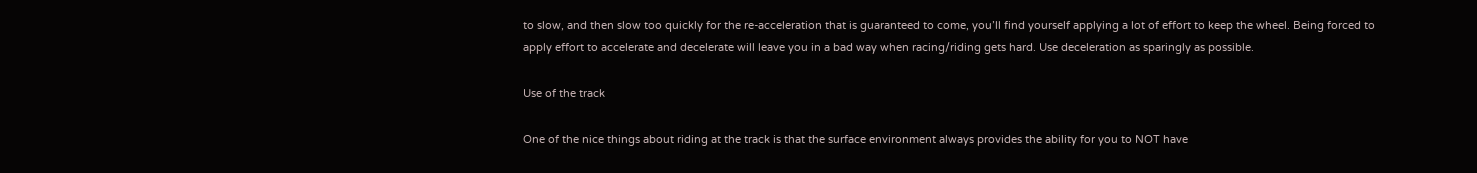to slow, and then slow too quickly for the re-acceleration that is guaranteed to come, you’ll find yourself applying a lot of effort to keep the wheel. Being forced to apply effort to accelerate and decelerate will leave you in a bad way when racing/riding gets hard. Use deceleration as sparingly as possible.

Use of the track

One of the nice things about riding at the track is that the surface environment always provides the ability for you to NOT have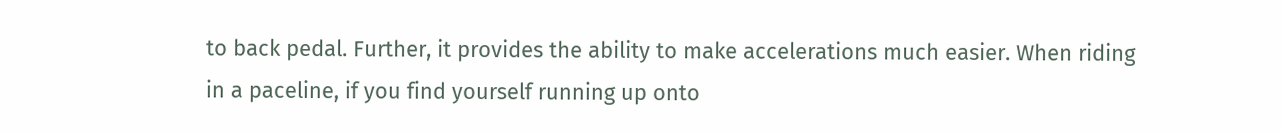to back pedal. Further, it provides the ability to make accelerations much easier. When riding in a paceline, if you find yourself running up onto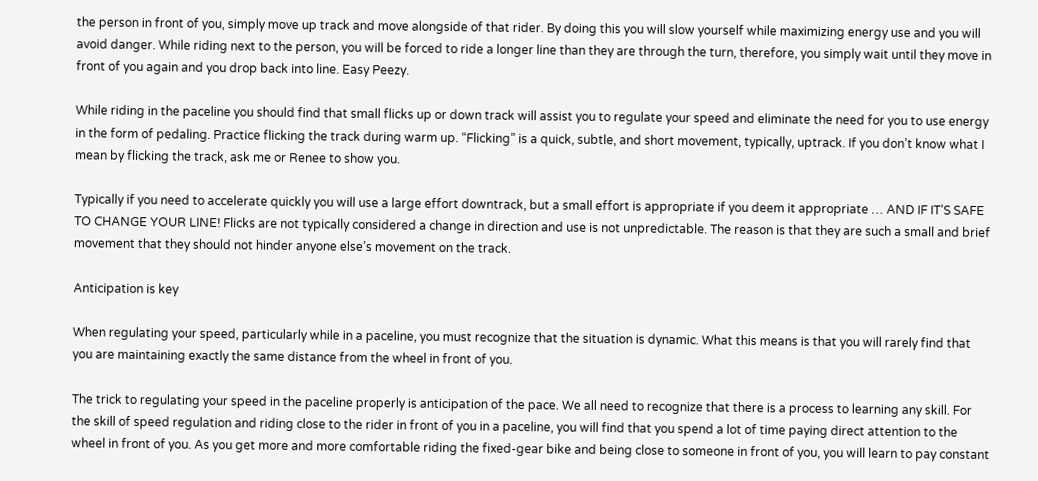the person in front of you, simply move up track and move alongside of that rider. By doing this you will slow yourself while maximizing energy use and you will avoid danger. While riding next to the person, you will be forced to ride a longer line than they are through the turn, therefore, you simply wait until they move in front of you again and you drop back into line. Easy Peezy.

While riding in the paceline you should find that small flicks up or down track will assist you to regulate your speed and eliminate the need for you to use energy in the form of pedaling. Practice flicking the track during warm up. “Flicking” is a quick, subtle, and short movement, typically, uptrack. If you don’t know what I mean by flicking the track, ask me or Renee to show you.

Typically if you need to accelerate quickly you will use a large effort downtrack, but a small effort is appropriate if you deem it appropriate … AND IF IT’S SAFE TO CHANGE YOUR LINE! Flicks are not typically considered a change in direction and use is not unpredictable. The reason is that they are such a small and brief movement that they should not hinder anyone else’s movement on the track.

Anticipation is key

When regulating your speed, particularly while in a paceline, you must recognize that the situation is dynamic. What this means is that you will rarely find that you are maintaining exactly the same distance from the wheel in front of you.

The trick to regulating your speed in the paceline properly is anticipation of the pace. We all need to recognize that there is a process to learning any skill. For the skill of speed regulation and riding close to the rider in front of you in a paceline, you will find that you spend a lot of time paying direct attention to the wheel in front of you. As you get more and more comfortable riding the fixed-gear bike and being close to someone in front of you, you will learn to pay constant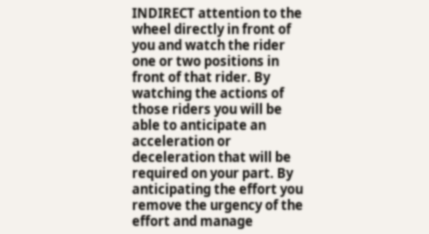INDIRECT attention to the wheel directly in front of you and watch the rider one or two positions in front of that rider. By watching the actions of those riders you will be able to anticipate an acceleration or deceleration that will be required on your part. By anticipating the effort you remove the urgency of the effort and manage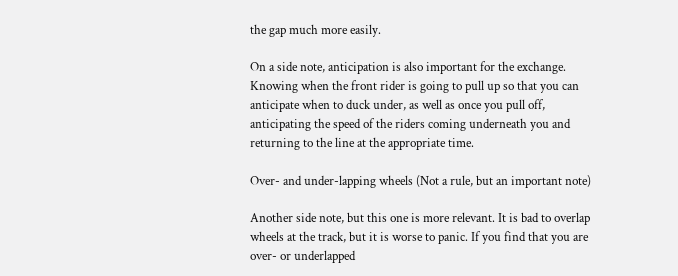the gap much more easily.

On a side note, anticipation is also important for the exchange. Knowing when the front rider is going to pull up so that you can anticipate when to duck under, as well as once you pull off, anticipating the speed of the riders coming underneath you and returning to the line at the appropriate time.

Over- and under-lapping wheels (Not a rule, but an important note)

Another side note, but this one is more relevant. It is bad to overlap wheels at the track, but it is worse to panic. If you find that you are over- or underlapped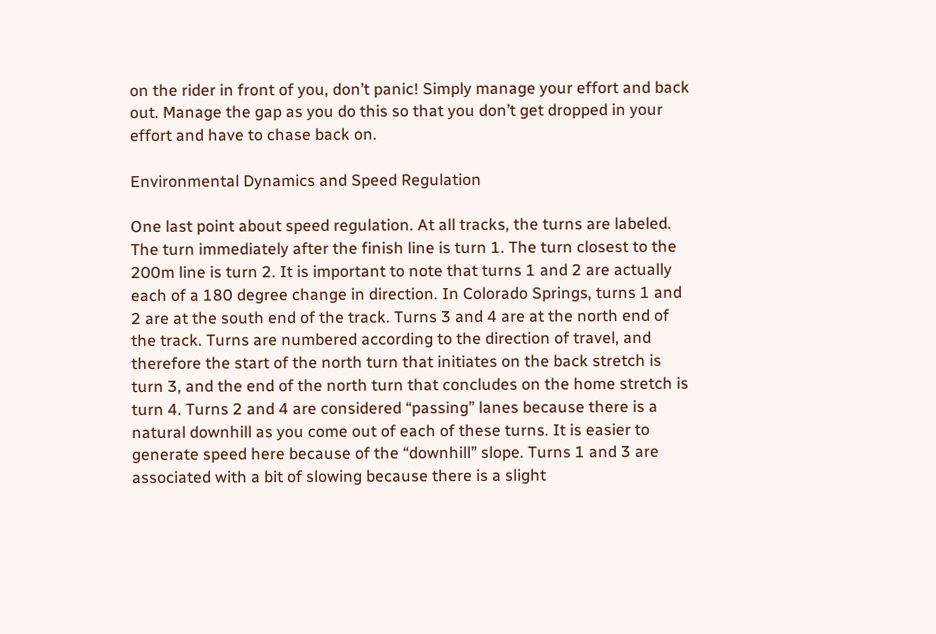on the rider in front of you, don’t panic! Simply manage your effort and back out. Manage the gap as you do this so that you don’t get dropped in your effort and have to chase back on.

Environmental Dynamics and Speed Regulation

One last point about speed regulation. At all tracks, the turns are labeled. The turn immediately after the finish line is turn 1. The turn closest to the 200m line is turn 2. It is important to note that turns 1 and 2 are actually each of a 180 degree change in direction. In Colorado Springs, turns 1 and 2 are at the south end of the track. Turns 3 and 4 are at the north end of the track. Turns are numbered according to the direction of travel, and therefore the start of the north turn that initiates on the back stretch is turn 3, and the end of the north turn that concludes on the home stretch is turn 4. Turns 2 and 4 are considered “passing” lanes because there is a natural downhill as you come out of each of these turns. It is easier to generate speed here because of the “downhill” slope. Turns 1 and 3 are associated with a bit of slowing because there is a slight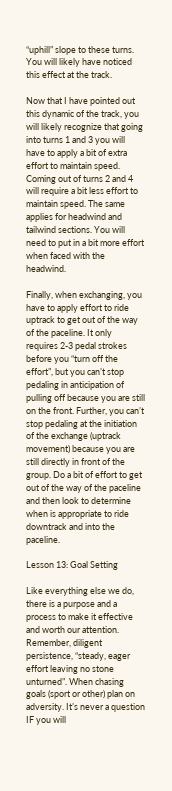“uphill” slope to these turns. You will likely have noticed this effect at the track.

Now that I have pointed out this dynamic of the track, you will likely recognize that going into turns 1 and 3 you will have to apply a bit of extra effort to maintain speed. Coming out of turns 2 and 4 will require a bit less effort to maintain speed. The same applies for headwind and tailwind sections. You will need to put in a bit more effort when faced with the headwind.

Finally, when exchanging, you have to apply effort to ride uptrack to get out of the way of the paceline. It only requires 2-3 pedal strokes before you “turn off the effort”, but you can’t stop pedaling in anticipation of pulling off because you are still on the front. Further, you can’t stop pedaling at the initiation of the exchange (uptrack movement) because you are still directly in front of the group. Do a bit of effort to get out of the way of the paceline and then look to determine when is appropriate to ride downtrack and into the paceline.

Lesson 13: Goal Setting

Like everything else we do, there is a purpose and a process to make it effective and worth our attention. Remember, diligent persistence, “steady, eager effort leaving no stone unturned”. When chasing goals (sport or other) plan on adversity. It’s never a question IF you will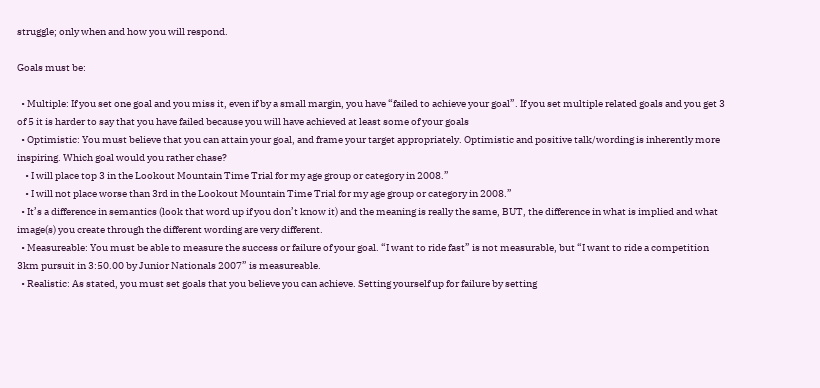struggle; only when and how you will respond.

Goals must be:

  • Multiple: If you set one goal and you miss it, even if by a small margin, you have “failed to achieve your goal”. If you set multiple related goals and you get 3 of 5 it is harder to say that you have failed because you will have achieved at least some of your goals
  • Optimistic: You must believe that you can attain your goal, and frame your target appropriately. Optimistic and positive talk/wording is inherently more inspiring. Which goal would you rather chase?
    • I will place top 3 in the Lookout Mountain Time Trial for my age group or category in 2008.”
    • I will not place worse than 3rd in the Lookout Mountain Time Trial for my age group or category in 2008.”
  • It’s a difference in semantics (look that word up if you don’t know it) and the meaning is really the same, BUT, the difference in what is implied and what image(s) you create through the different wording are very different.
  • Measureable: You must be able to measure the success or failure of your goal. “I want to ride fast” is not measurable, but “I want to ride a competition 3km pursuit in 3:50.00 by Junior Nationals 2007” is measureable.
  • Realistic: As stated, you must set goals that you believe you can achieve. Setting yourself up for failure by setting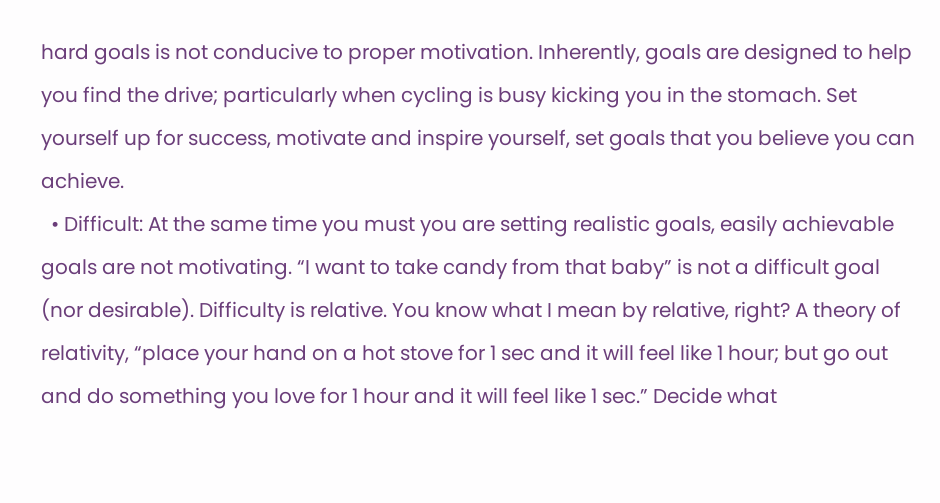hard goals is not conducive to proper motivation. Inherently, goals are designed to help you find the drive; particularly when cycling is busy kicking you in the stomach. Set yourself up for success, motivate and inspire yourself, set goals that you believe you can achieve.
  • Difficult: At the same time you must you are setting realistic goals, easily achievable goals are not motivating. “I want to take candy from that baby” is not a difficult goal (nor desirable). Difficulty is relative. You know what I mean by relative, right? A theory of relativity, “place your hand on a hot stove for 1 sec and it will feel like 1 hour; but go out and do something you love for 1 hour and it will feel like 1 sec.” Decide what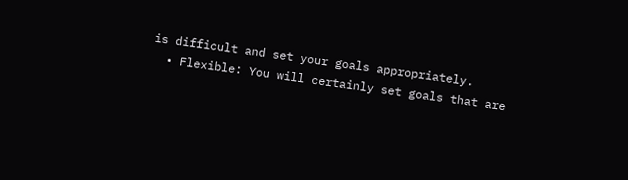is difficult and set your goals appropriately.
  • Flexible: You will certainly set goals that are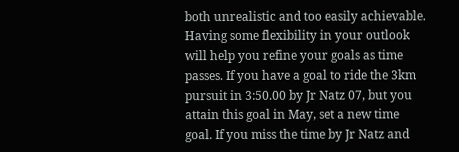both unrealistic and too easily achievable. Having some flexibility in your outlook will help you refine your goals as time passes. If you have a goal to ride the 3km pursuit in 3:50.00 by Jr Natz 07, but you attain this goal in May, set a new time goal. If you miss the time by Jr Natz and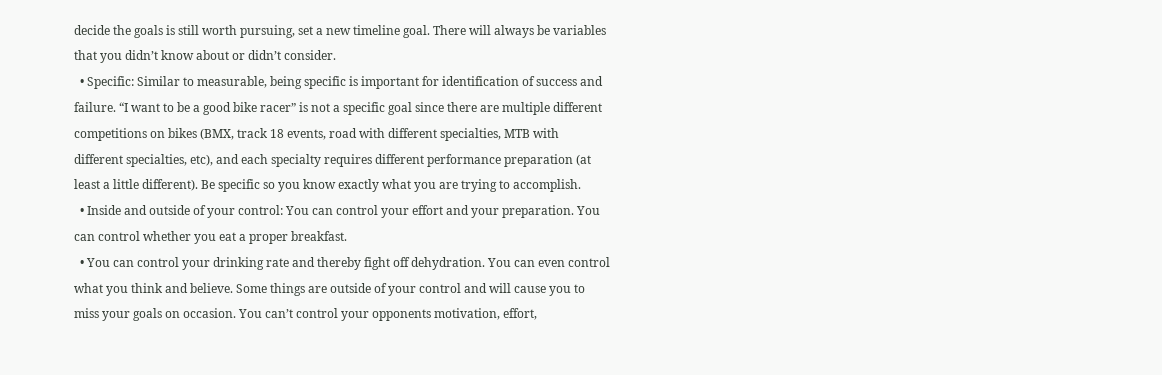decide the goals is still worth pursuing, set a new timeline goal. There will always be variables that you didn’t know about or didn’t consider.
  • Specific: Similar to measurable, being specific is important for identification of success and failure. “I want to be a good bike racer” is not a specific goal since there are multiple different competitions on bikes (BMX, track 18 events, road with different specialties, MTB with different specialties, etc), and each specialty requires different performance preparation (at least a little different). Be specific so you know exactly what you are trying to accomplish.
  • Inside and outside of your control: You can control your effort and your preparation. You can control whether you eat a proper breakfast.
  • You can control your drinking rate and thereby fight off dehydration. You can even control what you think and believe. Some things are outside of your control and will cause you to miss your goals on occasion. You can’t control your opponents motivation, effort,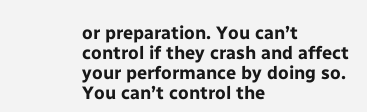or preparation. You can’t control if they crash and affect your performance by doing so. You can’t control the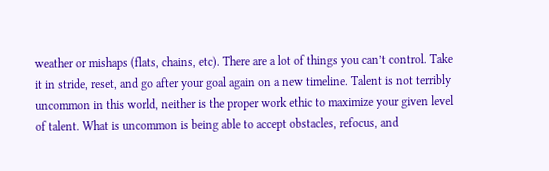weather or mishaps (flats, chains, etc). There are a lot of things you can’t control. Take it in stride, reset, and go after your goal again on a new timeline. Talent is not terribly uncommon in this world, neither is the proper work ethic to maximize your given level of talent. What is uncommon is being able to accept obstacles, refocus, and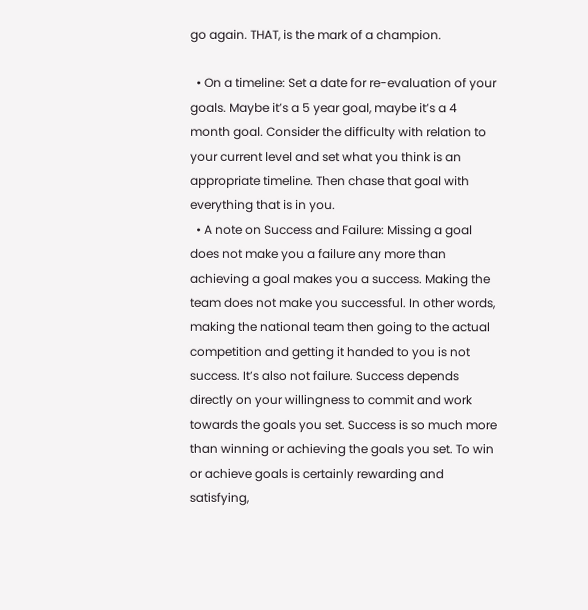go again. THAT, is the mark of a champion.

  • On a timeline: Set a date for re-evaluation of your goals. Maybe it’s a 5 year goal, maybe it’s a 4 month goal. Consider the difficulty with relation to your current level and set what you think is an appropriate timeline. Then chase that goal with everything that is in you.
  • A note on Success and Failure: Missing a goal does not make you a failure any more than achieving a goal makes you a success. Making the team does not make you successful. In other words, making the national team then going to the actual competition and getting it handed to you is not success. It’s also not failure. Success depends directly on your willingness to commit and work towards the goals you set. Success is so much more than winning or achieving the goals you set. To win or achieve goals is certainly rewarding and satisfying,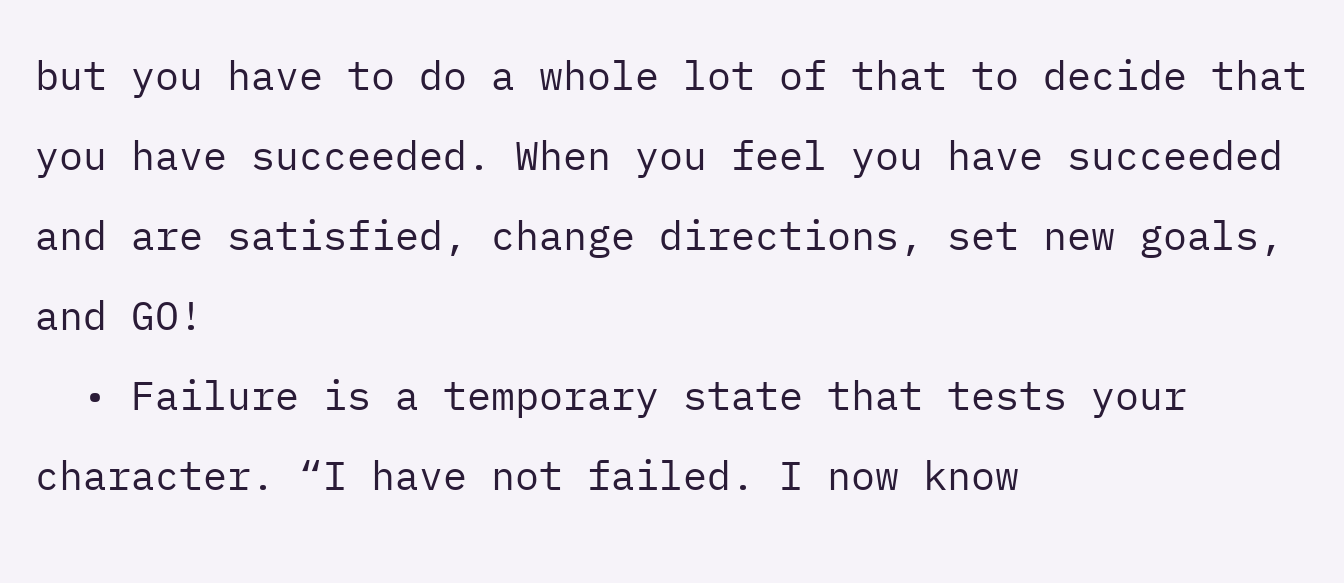but you have to do a whole lot of that to decide that you have succeeded. When you feel you have succeeded and are satisfied, change directions, set new goals, and GO!
  • Failure is a temporary state that tests your character. “I have not failed. I now know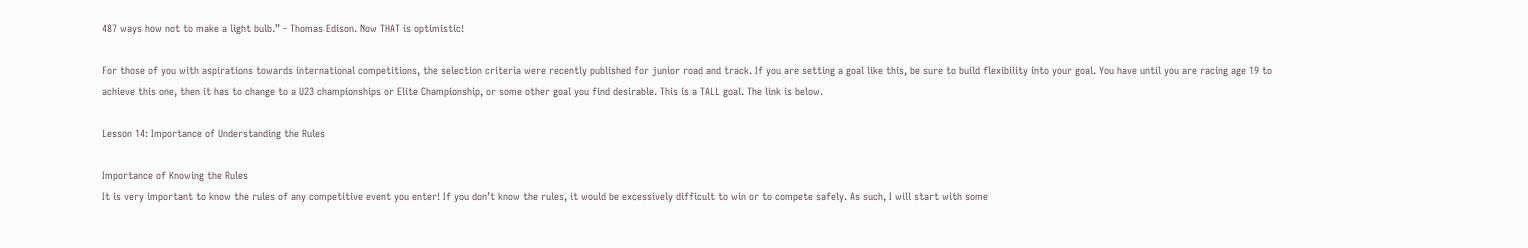487 ways how not to make a light bulb.” - Thomas Edison. Now THAT is optimistic!

For those of you with aspirations towards international competitions, the selection criteria were recently published for junior road and track. If you are setting a goal like this, be sure to build flexibility into your goal. You have until you are racing age 19 to achieve this one, then it has to change to a U23 championships or Elite Championship, or some other goal you find desirable. This is a TALL goal. The link is below.

Lesson 14: Importance of Understanding the Rules

Importance of Knowing the Rules
It is very important to know the rules of any competitive event you enter! If you don’t know the rules, it would be excessively difficult to win or to compete safely. As such, I will start with some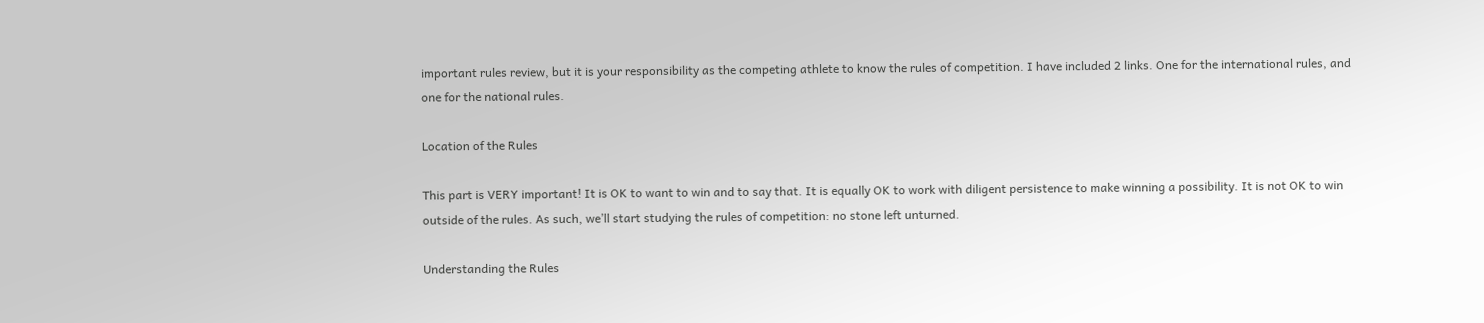important rules review, but it is your responsibility as the competing athlete to know the rules of competition. I have included 2 links. One for the international rules, and one for the national rules.

Location of the Rules

This part is VERY important! It is OK to want to win and to say that. It is equally OK to work with diligent persistence to make winning a possibility. It is not OK to win outside of the rules. As such, we’ll start studying the rules of competition: no stone left unturned.

Understanding the Rules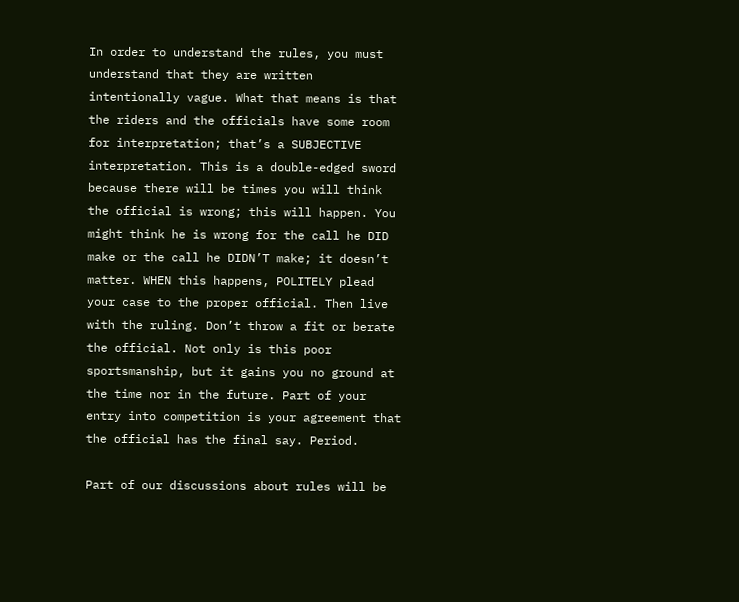In order to understand the rules, you must understand that they are written intentionally vague. What that means is that the riders and the officials have some room for interpretation; that’s a SUBJECTIVE interpretation. This is a double-edged sword because there will be times you will think the official is wrong; this will happen. You might think he is wrong for the call he DID make or the call he DIDN’T make; it doesn’t matter. WHEN this happens, POLITELY plead your case to the proper official. Then live with the ruling. Don’t throw a fit or berate the official. Not only is this poor sportsmanship, but it gains you no ground at the time nor in the future. Part of your entry into competition is your agreement that the official has the final say. Period.

Part of our discussions about rules will be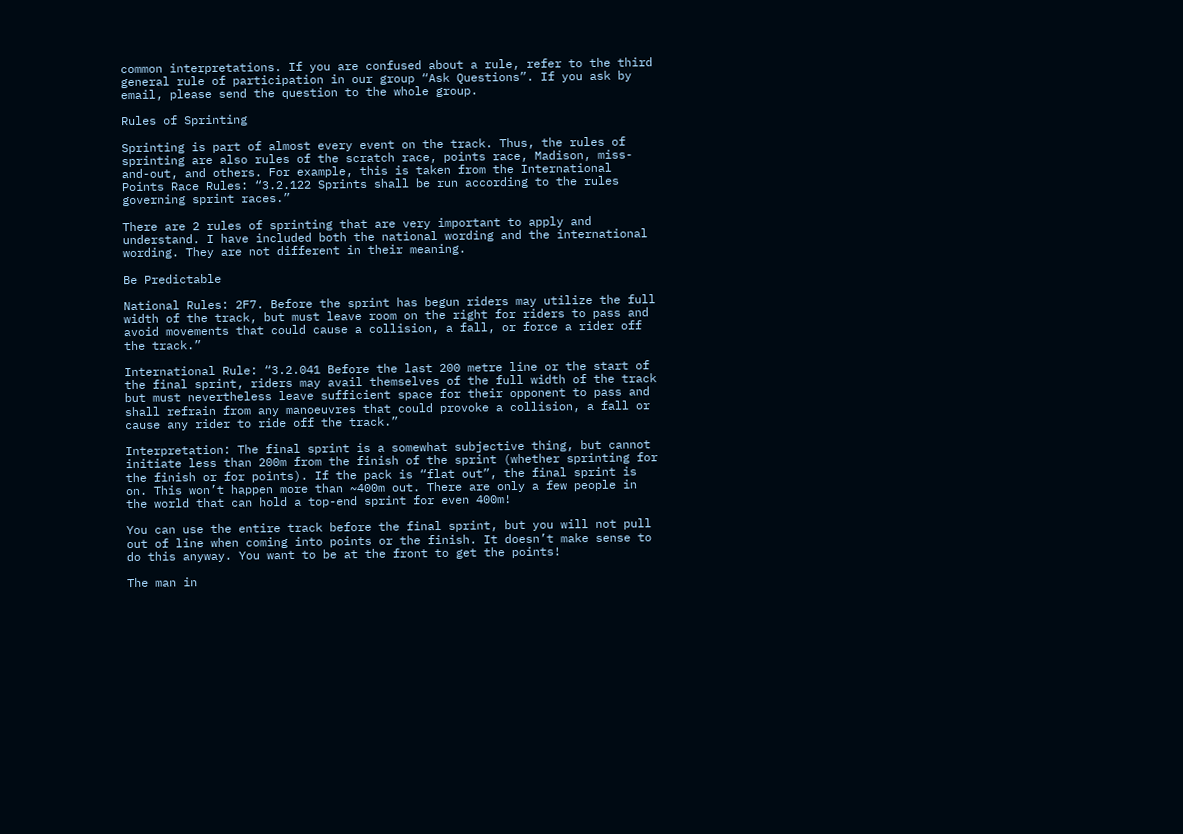common interpretations. If you are confused about a rule, refer to the third general rule of participation in our group “Ask Questions”. If you ask by email, please send the question to the whole group.

Rules of Sprinting

Sprinting is part of almost every event on the track. Thus, the rules of sprinting are also rules of the scratch race, points race, Madison, miss-and-out, and others. For example, this is taken from the International Points Race Rules: “3.2.122 Sprints shall be run according to the rules governing sprint races.”

There are 2 rules of sprinting that are very important to apply and understand. I have included both the national wording and the international wording. They are not different in their meaning.

Be Predictable

National Rules: 2F7. Before the sprint has begun riders may utilize the full width of the track, but must leave room on the right for riders to pass and avoid movements that could cause a collision, a fall, or force a rider off the track.”

International Rule: “3.2.041 Before the last 200 metre line or the start of the final sprint, riders may avail themselves of the full width of the track but must nevertheless leave sufficient space for their opponent to pass and shall refrain from any manoeuvres that could provoke a collision, a fall or cause any rider to ride off the track.”

Interpretation: The final sprint is a somewhat subjective thing, but cannot initiate less than 200m from the finish of the sprint (whether sprinting for the finish or for points). If the pack is “flat out”, the final sprint is on. This won’t happen more than ~400m out. There are only a few people in the world that can hold a top-end sprint for even 400m!

You can use the entire track before the final sprint, but you will not pull out of line when coming into points or the finish. It doesn’t make sense to do this anyway. You want to be at the front to get the points!

The man in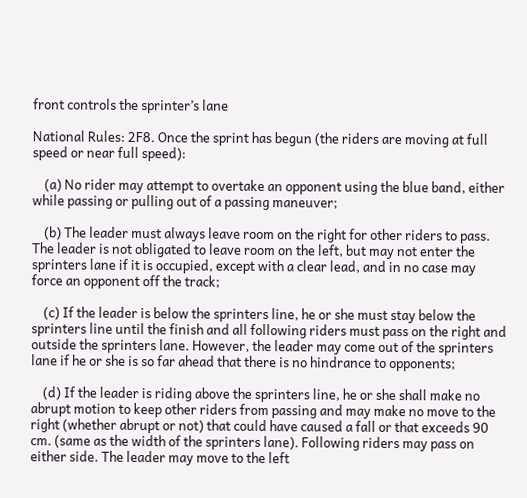front controls the sprinter’s lane

National Rules: 2F8. Once the sprint has begun (the riders are moving at full speed or near full speed):

    (a) No rider may attempt to overtake an opponent using the blue band, either while passing or pulling out of a passing maneuver;

    (b) The leader must always leave room on the right for other riders to pass. The leader is not obligated to leave room on the left, but may not enter the sprinters lane if it is occupied, except with a clear lead, and in no case may force an opponent off the track;

    (c) If the leader is below the sprinters line, he or she must stay below the sprinters line until the finish and all following riders must pass on the right and outside the sprinters lane. However, the leader may come out of the sprinters lane if he or she is so far ahead that there is no hindrance to opponents;

    (d) If the leader is riding above the sprinters line, he or she shall make no abrupt motion to keep other riders from passing and may make no move to the right (whether abrupt or not) that could have caused a fall or that exceeds 90 cm. (same as the width of the sprinters lane). Following riders may pass on either side. The leader may move to the left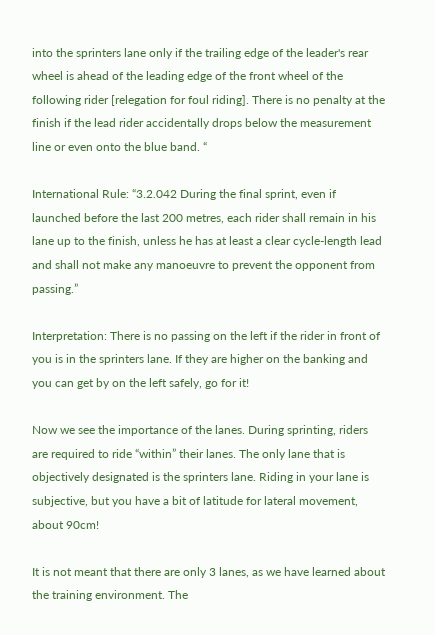into the sprinters lane only if the trailing edge of the leader's rear wheel is ahead of the leading edge of the front wheel of the following rider [relegation for foul riding]. There is no penalty at the finish if the lead rider accidentally drops below the measurement line or even onto the blue band. “

International Rule: “3.2.042 During the final sprint, even if launched before the last 200 metres, each rider shall remain in his lane up to the finish, unless he has at least a clear cycle-length lead and shall not make any manoeuvre to prevent the opponent from passing.”

Interpretation: There is no passing on the left if the rider in front of you is in the sprinters lane. If they are higher on the banking and you can get by on the left safely, go for it!

Now we see the importance of the lanes. During sprinting, riders are required to ride “within” their lanes. The only lane that is objectively designated is the sprinters lane. Riding in your lane is subjective, but you have a bit of latitude for lateral movement, about 90cm!

It is not meant that there are only 3 lanes, as we have learned about the training environment. The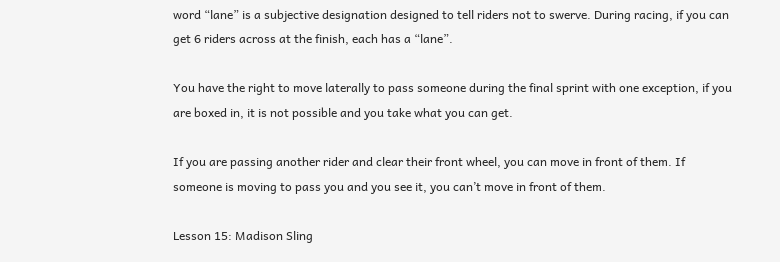word “lane” is a subjective designation designed to tell riders not to swerve. During racing, if you can get 6 riders across at the finish, each has a “lane”.

You have the right to move laterally to pass someone during the final sprint with one exception, if you are boxed in, it is not possible and you take what you can get.

If you are passing another rider and clear their front wheel, you can move in front of them. If someone is moving to pass you and you see it, you can’t move in front of them.

Lesson 15: Madison Sling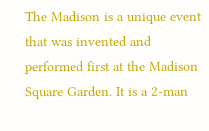The Madison is a unique event that was invented and performed first at the Madison Square Garden. It is a 2-man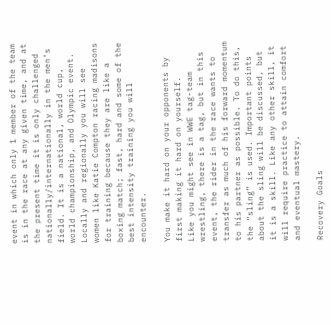event in which only 1 member of the team is in the race at any given time, and at the present time it is only challenged nationally/internationally in the men’s field. It is a national, world cup, world championship, and Olympic event. Locally and regionally you will see women like Katie Compton racing madisons for training because they are like a boxing match; fast, hard and some of the best intensity training you will encounter.

You make it hard on your opponents by first making it hard on yourself.
Like you might see in WWE tag-team wrestling, there is a tag, but in this event, the rider in the race wants to transfer as much of his forward momentum to his partner as possible. To do this, the “sling” is used. Important points about the sling will be discussed, but it is a skill. Like any other skill, it will require practice to attain comfort and eventual mastery.

Recovery Goals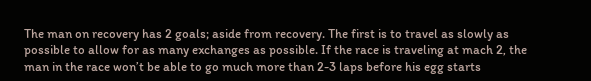The man on recovery has 2 goals; aside from recovery. The first is to travel as slowly as possible to allow for as many exchanges as possible. If the race is traveling at mach 2, the man in the race won’t be able to go much more than 2-3 laps before his egg starts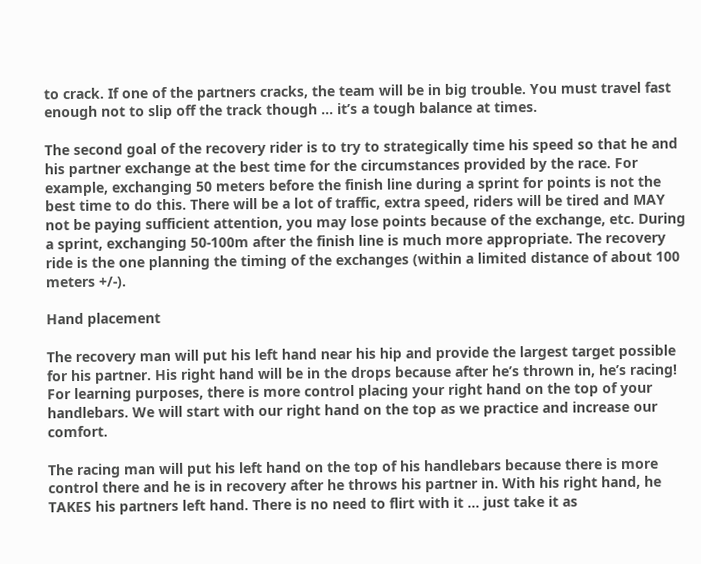to crack. If one of the partners cracks, the team will be in big trouble. You must travel fast enough not to slip off the track though … it’s a tough balance at times.

The second goal of the recovery rider is to try to strategically time his speed so that he and his partner exchange at the best time for the circumstances provided by the race. For example, exchanging 50 meters before the finish line during a sprint for points is not the best time to do this. There will be a lot of traffic, extra speed, riders will be tired and MAY not be paying sufficient attention, you may lose points because of the exchange, etc. During a sprint, exchanging 50-100m after the finish line is much more appropriate. The recovery ride is the one planning the timing of the exchanges (within a limited distance of about 100 meters +/-).

Hand placement

The recovery man will put his left hand near his hip and provide the largest target possible for his partner. His right hand will be in the drops because after he’s thrown in, he’s racing! For learning purposes, there is more control placing your right hand on the top of your handlebars. We will start with our right hand on the top as we practice and increase our comfort.

The racing man will put his left hand on the top of his handlebars because there is more control there and he is in recovery after he throws his partner in. With his right hand, he TAKES his partners left hand. There is no need to flirt with it … just take it as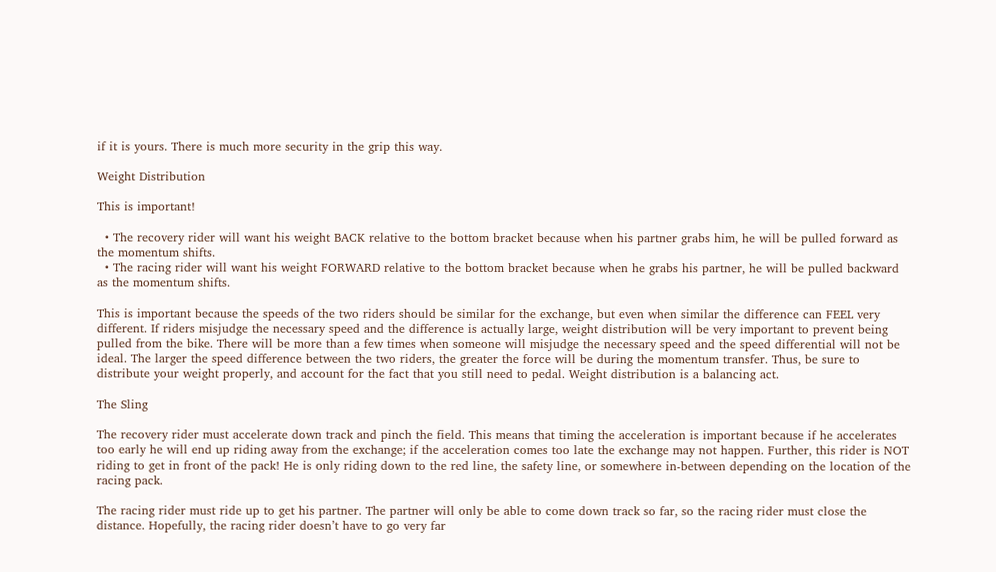if it is yours. There is much more security in the grip this way.

Weight Distribution

This is important!

  • The recovery rider will want his weight BACK relative to the bottom bracket because when his partner grabs him, he will be pulled forward as the momentum shifts.
  • The racing rider will want his weight FORWARD relative to the bottom bracket because when he grabs his partner, he will be pulled backward as the momentum shifts.

This is important because the speeds of the two riders should be similar for the exchange, but even when similar the difference can FEEL very different. If riders misjudge the necessary speed and the difference is actually large, weight distribution will be very important to prevent being pulled from the bike. There will be more than a few times when someone will misjudge the necessary speed and the speed differential will not be ideal. The larger the speed difference between the two riders, the greater the force will be during the momentum transfer. Thus, be sure to distribute your weight properly, and account for the fact that you still need to pedal. Weight distribution is a balancing act.

The Sling

The recovery rider must accelerate down track and pinch the field. This means that timing the acceleration is important because if he accelerates too early he will end up riding away from the exchange; if the acceleration comes too late the exchange may not happen. Further, this rider is NOT riding to get in front of the pack! He is only riding down to the red line, the safety line, or somewhere in-between depending on the location of the racing pack.

The racing rider must ride up to get his partner. The partner will only be able to come down track so far, so the racing rider must close the distance. Hopefully, the racing rider doesn’t have to go very far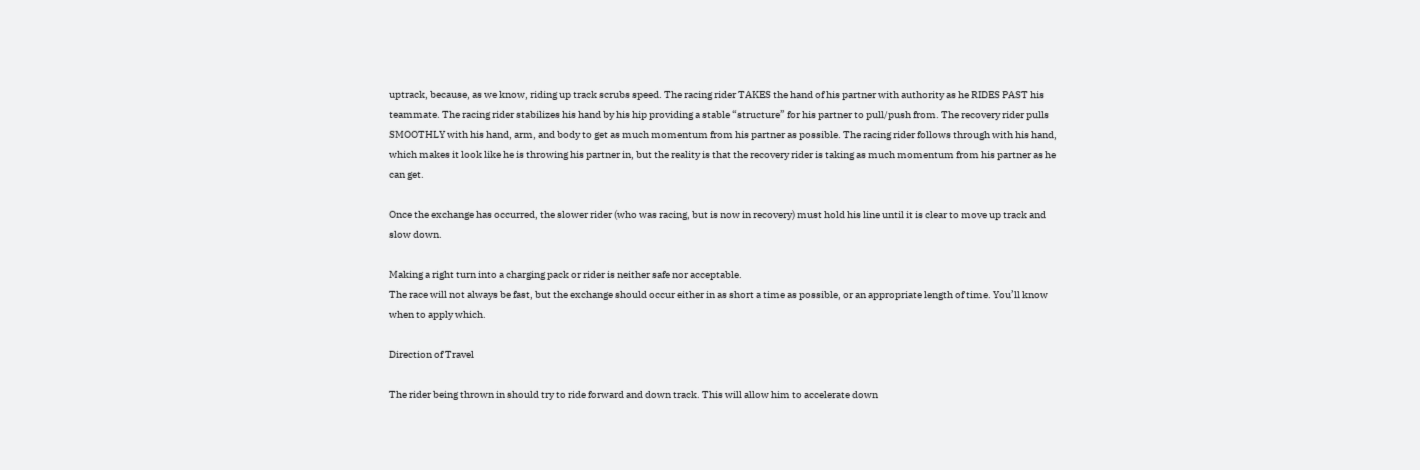uptrack, because, as we know, riding up track scrubs speed. The racing rider TAKES the hand of his partner with authority as he RIDES PAST his teammate. The racing rider stabilizes his hand by his hip providing a stable “structure” for his partner to pull/push from. The recovery rider pulls SMOOTHLY with his hand, arm, and body to get as much momentum from his partner as possible. The racing rider follows through with his hand, which makes it look like he is throwing his partner in, but the reality is that the recovery rider is taking as much momentum from his partner as he can get.

Once the exchange has occurred, the slower rider (who was racing, but is now in recovery) must hold his line until it is clear to move up track and slow down.

Making a right turn into a charging pack or rider is neither safe nor acceptable.
The race will not always be fast, but the exchange should occur either in as short a time as possible, or an appropriate length of time. You’ll know when to apply which.

Direction of Travel

The rider being thrown in should try to ride forward and down track. This will allow him to accelerate down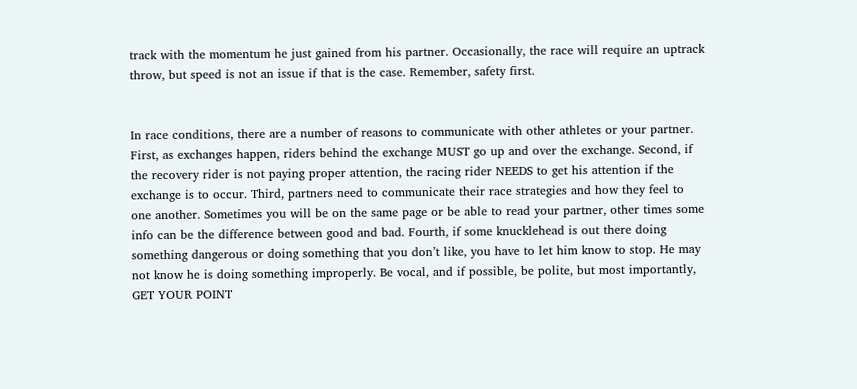track with the momentum he just gained from his partner. Occasionally, the race will require an uptrack throw, but speed is not an issue if that is the case. Remember, safety first.


In race conditions, there are a number of reasons to communicate with other athletes or your partner. First, as exchanges happen, riders behind the exchange MUST go up and over the exchange. Second, if the recovery rider is not paying proper attention, the racing rider NEEDS to get his attention if the exchange is to occur. Third, partners need to communicate their race strategies and how they feel to one another. Sometimes you will be on the same page or be able to read your partner, other times some info can be the difference between good and bad. Fourth, if some knucklehead is out there doing something dangerous or doing something that you don’t like, you have to let him know to stop. He may not know he is doing something improperly. Be vocal, and if possible, be polite, but most importantly, GET YOUR POINT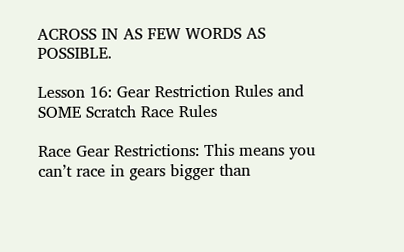ACROSS IN AS FEW WORDS AS POSSIBLE.

Lesson 16: Gear Restriction Rules and SOME Scratch Race Rules

Race Gear Restrictions: This means you can’t race in gears bigger than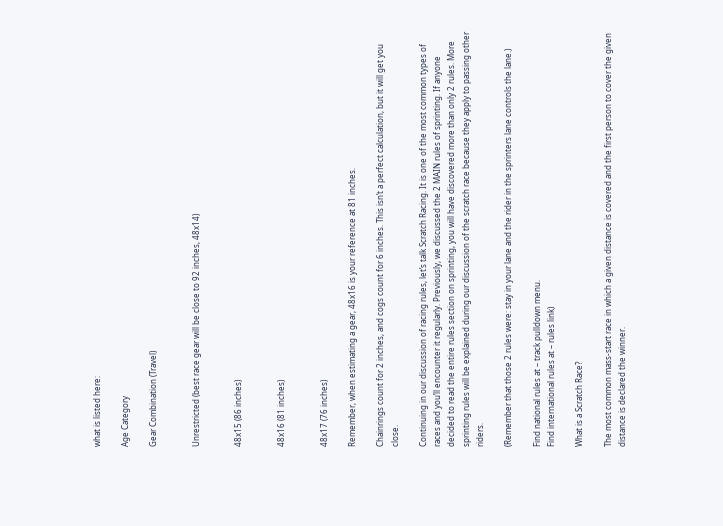what is listed here:

Age Category

Gear Combination (Travel)


Unrestricted (best race gear will be close to 92 inches, 48x14)


48x15 (86 inches)


48x16 (81 inches)


48x17 (76 inches)

Remember, when estimating a gear, 48x16 is your reference at 81 inches.

Chainrings count for 2 inches, and cogs count for 6 inches. This isn’t a perfect calculation, but it will get you close.

Continuing in our discussion of racing rules, let’s talk Scratch Racing. It is one of the most common types of races and you’ll encounter it regularly. Previously, we discussed the 2 MAIN rules of sprinting. If anyone decided to read the entire rules section on sprinting, you will have discovered more than only 2 rules. More sprinting rules will be explained during our discussion of the scratch race because they apply to passing other riders.

(Remember that those 2 rules were: stay in your lane and the rider in the sprinters lane controls the lane.)

Find national rules at – track pulldown menu.
Find international rules at – rules link)

What is a Scratch Race?

The most common mass-start race in which a given distance is covered and the first person to cover the given distance is declared the winner.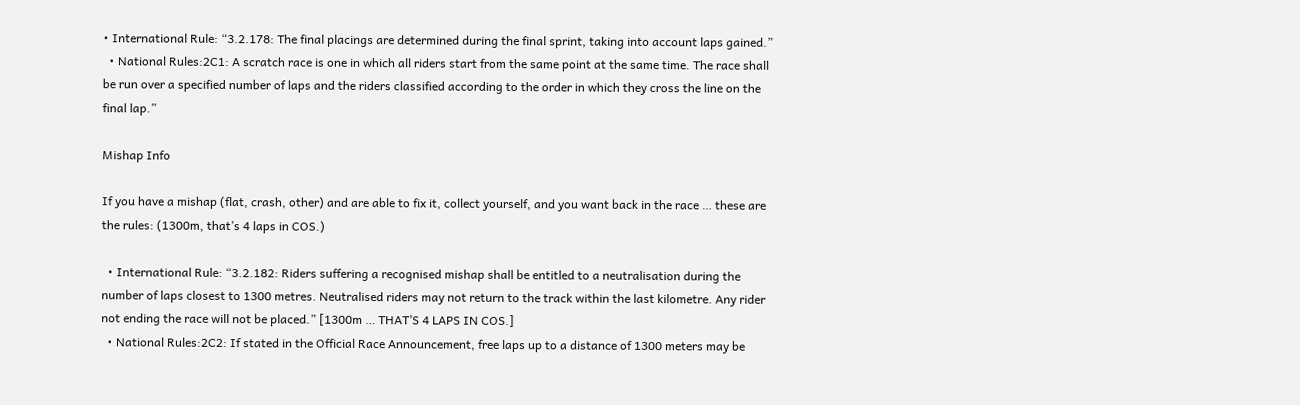• International Rule: “3.2.178: The final placings are determined during the final sprint, taking into account laps gained.”
  • National Rules:2C1: A scratch race is one in which all riders start from the same point at the same time. The race shall be run over a specified number of laps and the riders classified according to the order in which they cross the line on the final lap.”

Mishap Info

If you have a mishap (flat, crash, other) and are able to fix it, collect yourself, and you want back in the race … these are the rules: (1300m, that’s 4 laps in COS.)

  • International Rule: “3.2.182: Riders suffering a recognised mishap shall be entitled to a neutralisation during the number of laps closest to 1300 metres. Neutralised riders may not return to the track within the last kilometre. Any rider not ending the race will not be placed.” [1300m … THAT’S 4 LAPS IN COS.]
  • National Rules:2C2: If stated in the Official Race Announcement, free laps up to a distance of 1300 meters may be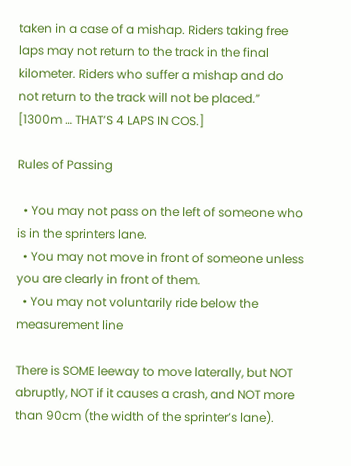taken in a case of a mishap. Riders taking free laps may not return to the track in the final kilometer. Riders who suffer a mishap and do not return to the track will not be placed.” [1300m … THAT’S 4 LAPS IN COS.]

Rules of Passing

  • You may not pass on the left of someone who is in the sprinters lane.
  • You may not move in front of someone unless you are clearly in front of them.
  • You may not voluntarily ride below the measurement line

There is SOME leeway to move laterally, but NOT abruptly, NOT if it causes a crash, and NOT more than 90cm (the width of the sprinter’s lane).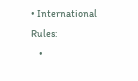• International Rules:
    •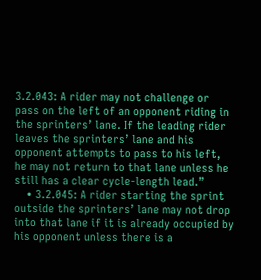3.2.043: A rider may not challenge or pass on the left of an opponent riding in the sprinters’ lane. If the leading rider leaves the sprinters’ lane and his opponent attempts to pass to his left, he may not return to that lane unless he still has a clear cycle-length lead.”
    • 3.2.045: A rider starting the sprint outside the sprinters’ lane may not drop into that lane if it is already occupied by his opponent unless there is a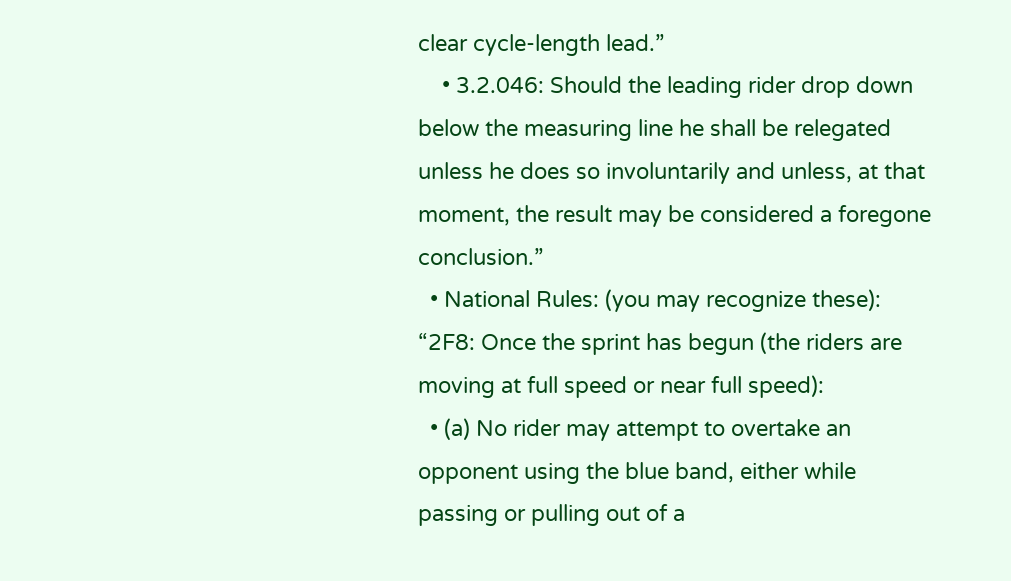clear cycle-length lead.”
    • 3.2.046: Should the leading rider drop down below the measuring line he shall be relegated unless he does so involuntarily and unless, at that moment, the result may be considered a foregone conclusion.”
  • National Rules: (you may recognize these): “2F8: Once the sprint has begun (the riders are moving at full speed or near full speed):
  • (a) No rider may attempt to overtake an opponent using the blue band, either while passing or pulling out of a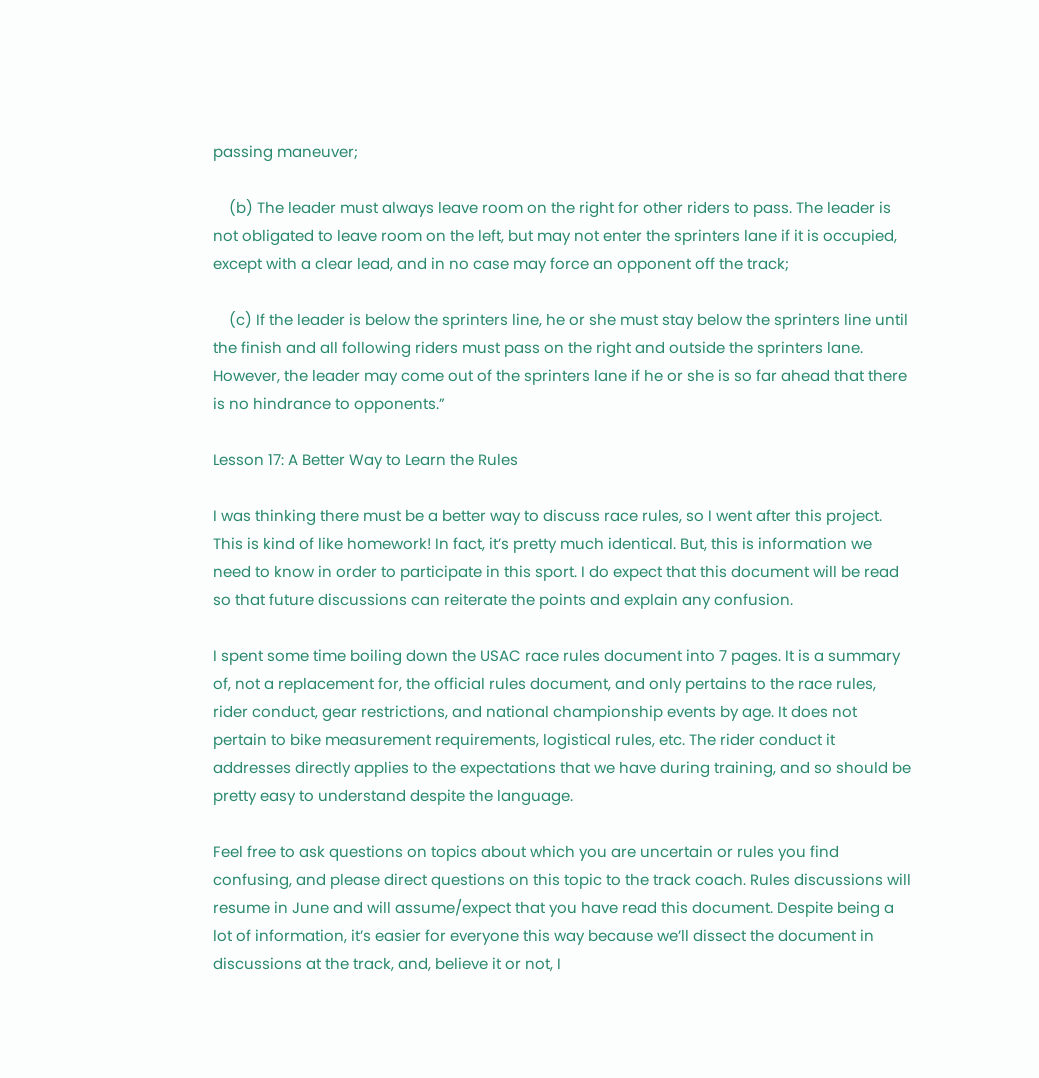passing maneuver;

    (b) The leader must always leave room on the right for other riders to pass. The leader is not obligated to leave room on the left, but may not enter the sprinters lane if it is occupied, except with a clear lead, and in no case may force an opponent off the track;

    (c) If the leader is below the sprinters line, he or she must stay below the sprinters line until the finish and all following riders must pass on the right and outside the sprinters lane. However, the leader may come out of the sprinters lane if he or she is so far ahead that there is no hindrance to opponents.”

Lesson 17: A Better Way to Learn the Rules

I was thinking there must be a better way to discuss race rules, so I went after this project. This is kind of like homework! In fact, it’s pretty much identical. But, this is information we need to know in order to participate in this sport. I do expect that this document will be read so that future discussions can reiterate the points and explain any confusion.

I spent some time boiling down the USAC race rules document into 7 pages. It is a summary of, not a replacement for, the official rules document, and only pertains to the race rules, rider conduct, gear restrictions, and national championship events by age. It does not pertain to bike measurement requirements, logistical rules, etc. The rider conduct it addresses directly applies to the expectations that we have during training, and so should be pretty easy to understand despite the language.

Feel free to ask questions on topics about which you are uncertain or rules you find confusing, and please direct questions on this topic to the track coach. Rules discussions will resume in June and will assume/expect that you have read this document. Despite being a lot of information, it’s easier for everyone this way because we’ll dissect the document in discussions at the track, and, believe it or not, I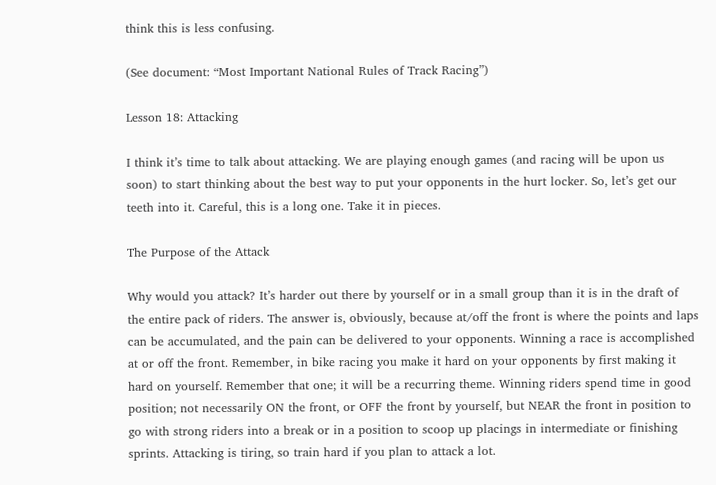think this is less confusing.

(See document: “Most Important National Rules of Track Racing”)

Lesson 18: Attacking

I think it’s time to talk about attacking. We are playing enough games (and racing will be upon us soon) to start thinking about the best way to put your opponents in the hurt locker. So, let’s get our teeth into it. Careful, this is a long one. Take it in pieces.

The Purpose of the Attack

Why would you attack? It’s harder out there by yourself or in a small group than it is in the draft of the entire pack of riders. The answer is, obviously, because at/off the front is where the points and laps can be accumulated, and the pain can be delivered to your opponents. Winning a race is accomplished at or off the front. Remember, in bike racing you make it hard on your opponents by first making it hard on yourself. Remember that one; it will be a recurring theme. Winning riders spend time in good position; not necessarily ON the front, or OFF the front by yourself, but NEAR the front in position to go with strong riders into a break or in a position to scoop up placings in intermediate or finishing sprints. Attacking is tiring, so train hard if you plan to attack a lot.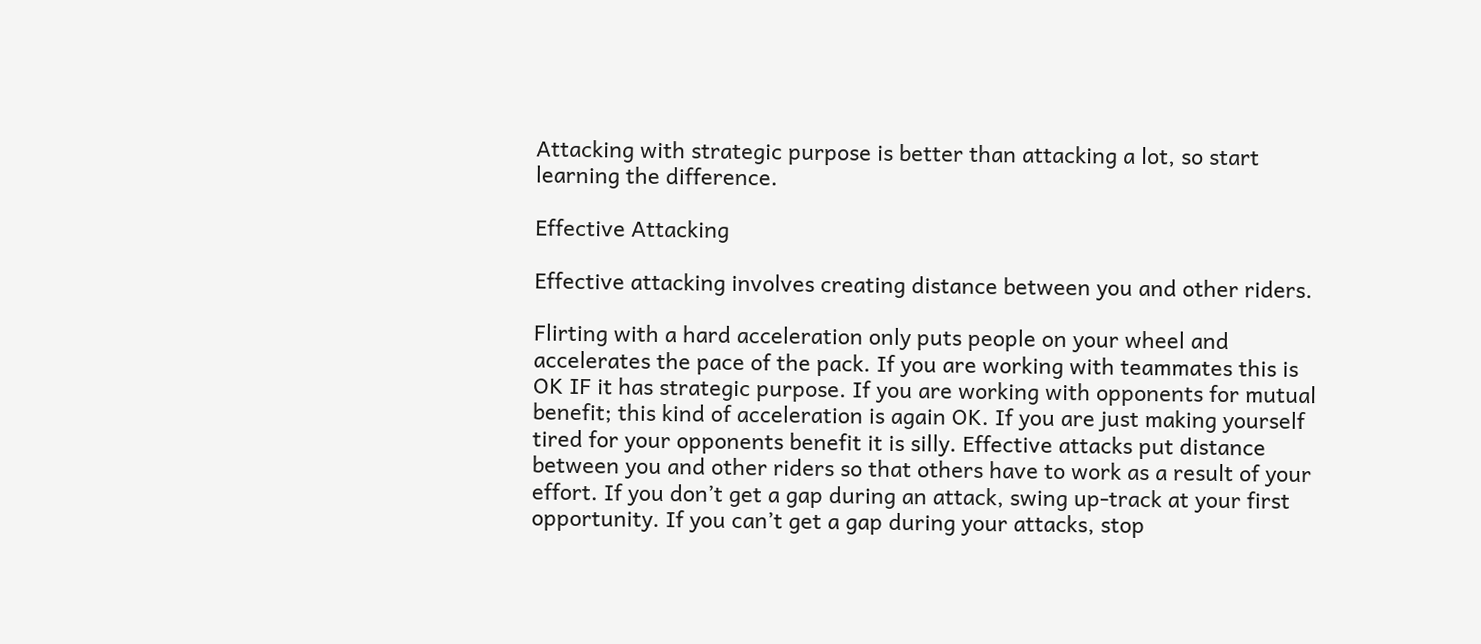Attacking with strategic purpose is better than attacking a lot, so start learning the difference.

Effective Attacking

Effective attacking involves creating distance between you and other riders.

Flirting with a hard acceleration only puts people on your wheel and accelerates the pace of the pack. If you are working with teammates this is OK IF it has strategic purpose. If you are working with opponents for mutual benefit; this kind of acceleration is again OK. If you are just making yourself tired for your opponents benefit it is silly. Effective attacks put distance between you and other riders so that others have to work as a result of your effort. If you don’t get a gap during an attack, swing up-track at your first opportunity. If you can’t get a gap during your attacks, stop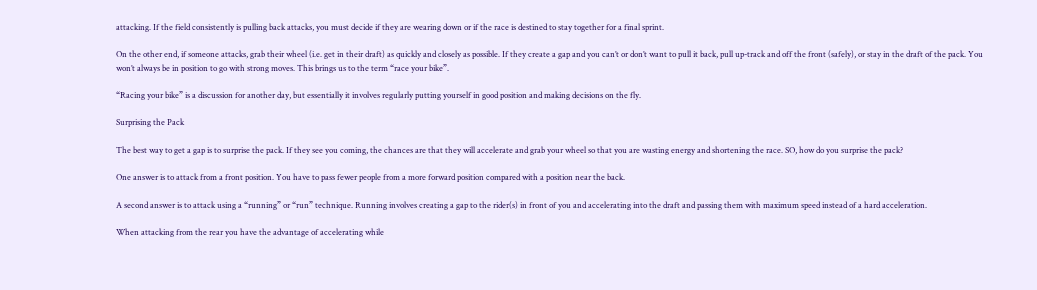attacking. If the field consistently is pulling back attacks, you must decide if they are wearing down or if the race is destined to stay together for a final sprint.

On the other end, if someone attacks, grab their wheel (i.e. get in their draft) as quickly and closely as possible. If they create a gap and you can’t or don’t want to pull it back, pull up-track and off the front (safely), or stay in the draft of the pack. You won’t always be in position to go with strong moves. This brings us to the term “race your bike”.

“Racing your bike” is a discussion for another day, but essentially it involves regularly putting yourself in good position and making decisions on the fly.

Surprising the Pack

The best way to get a gap is to surprise the pack. If they see you coming, the chances are that they will accelerate and grab your wheel so that you are wasting energy and shortening the race. SO, how do you surprise the pack?

One answer is to attack from a front position. You have to pass fewer people from a more forward position compared with a position near the back.

A second answer is to attack using a “running” or “run” technique. Running involves creating a gap to the rider(s) in front of you and accelerating into the draft and passing them with maximum speed instead of a hard acceleration.

When attacking from the rear you have the advantage of accelerating while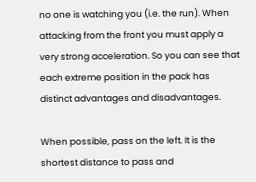no one is watching you (i.e. the run). When attacking from the front you must apply a very strong acceleration. So you can see that each extreme position in the pack has distinct advantages and disadvantages.

When possible, pass on the left. It is the shortest distance to pass and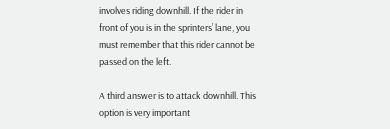involves riding downhill. If the rider in front of you is in the sprinters’ lane, you must remember that this rider cannot be passed on the left.

A third answer is to attack downhill. This option is very important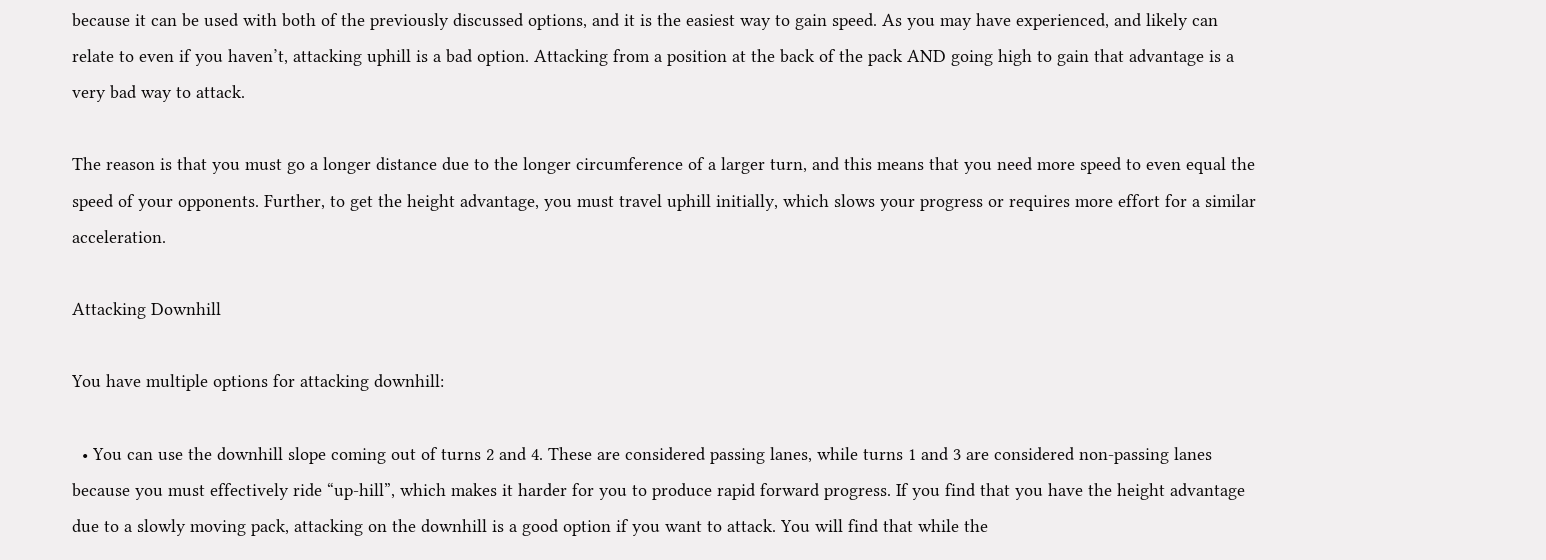because it can be used with both of the previously discussed options, and it is the easiest way to gain speed. As you may have experienced, and likely can relate to even if you haven’t, attacking uphill is a bad option. Attacking from a position at the back of the pack AND going high to gain that advantage is a very bad way to attack.

The reason is that you must go a longer distance due to the longer circumference of a larger turn, and this means that you need more speed to even equal the speed of your opponents. Further, to get the height advantage, you must travel uphill initially, which slows your progress or requires more effort for a similar acceleration.

Attacking Downhill

You have multiple options for attacking downhill:

  • You can use the downhill slope coming out of turns 2 and 4. These are considered passing lanes, while turns 1 and 3 are considered non-passing lanes because you must effectively ride “up-hill”, which makes it harder for you to produce rapid forward progress. If you find that you have the height advantage due to a slowly moving pack, attacking on the downhill is a good option if you want to attack. You will find that while the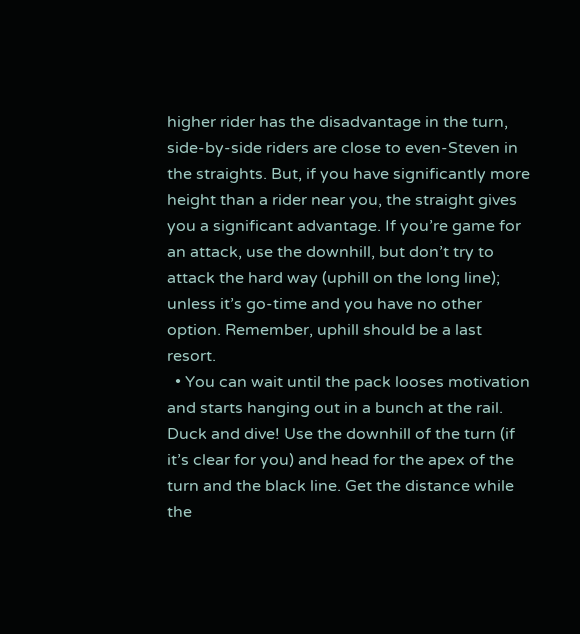higher rider has the disadvantage in the turn, side-by-side riders are close to even-Steven in the straights. But, if you have significantly more height than a rider near you, the straight gives you a significant advantage. If you’re game for an attack, use the downhill, but don’t try to attack the hard way (uphill on the long line); unless it’s go-time and you have no other option. Remember, uphill should be a last resort.
  • You can wait until the pack looses motivation and starts hanging out in a bunch at the rail. Duck and dive! Use the downhill of the turn (if it’s clear for you) and head for the apex of the turn and the black line. Get the distance while the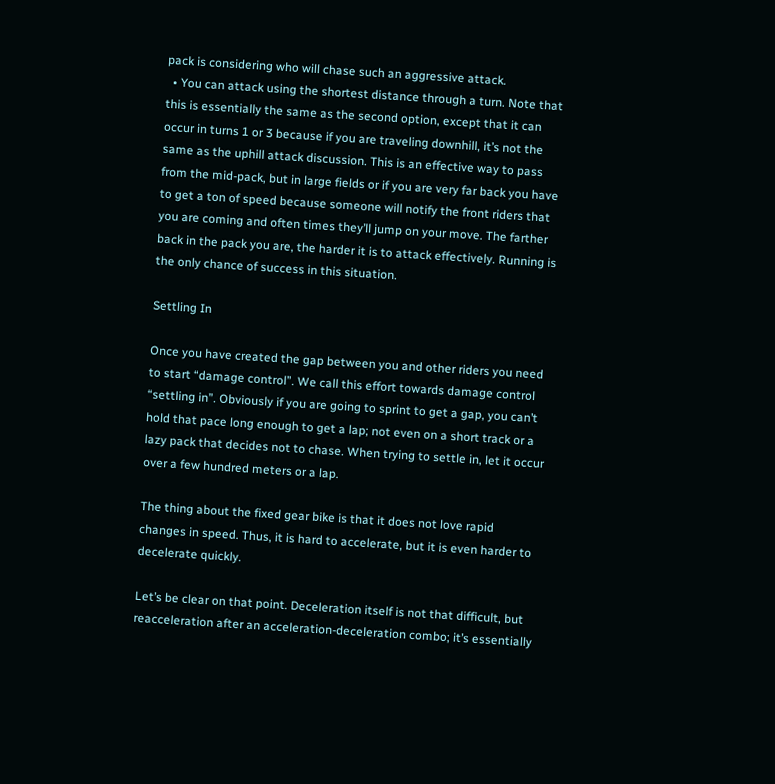pack is considering who will chase such an aggressive attack.
  • You can attack using the shortest distance through a turn. Note that this is essentially the same as the second option, except that it can occur in turns 1 or 3 because if you are traveling downhill, it’s not the same as the uphill attack discussion. This is an effective way to pass from the mid-pack, but in large fields or if you are very far back you have to get a ton of speed because someone will notify the front riders that you are coming and often times they’ll jump on your move. The farther back in the pack you are, the harder it is to attack effectively. Running is the only chance of success in this situation.

Settling In

Once you have created the gap between you and other riders you need to start “damage control”. We call this effort towards damage control “settling in”. Obviously if you are going to sprint to get a gap, you can’t hold that pace long enough to get a lap; not even on a short track or a lazy pack that decides not to chase. When trying to settle in, let it occur over a few hundred meters or a lap.

The thing about the fixed gear bike is that it does not love rapid changes in speed. Thus, it is hard to accelerate, but it is even harder to decelerate quickly.

Let’s be clear on that point. Deceleration itself is not that difficult, but reacceleration after an acceleration-deceleration combo; it’s essentially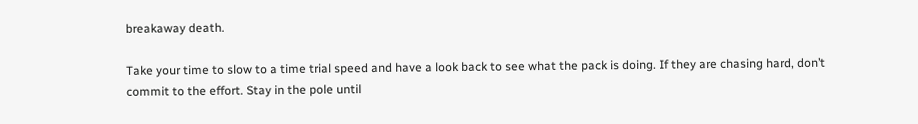breakaway death.

Take your time to slow to a time trial speed and have a look back to see what the pack is doing. If they are chasing hard, don’t commit to the effort. Stay in the pole until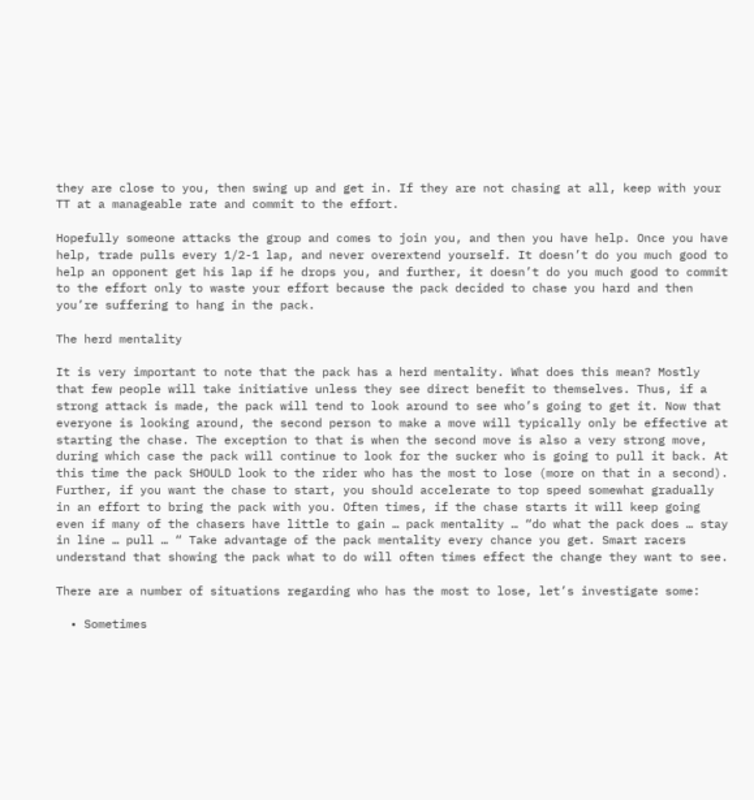they are close to you, then swing up and get in. If they are not chasing at all, keep with your TT at a manageable rate and commit to the effort.

Hopefully someone attacks the group and comes to join you, and then you have help. Once you have help, trade pulls every 1/2-1 lap, and never overextend yourself. It doesn’t do you much good to help an opponent get his lap if he drops you, and further, it doesn’t do you much good to commit to the effort only to waste your effort because the pack decided to chase you hard and then you’re suffering to hang in the pack.

The herd mentality

It is very important to note that the pack has a herd mentality. What does this mean? Mostly that few people will take initiative unless they see direct benefit to themselves. Thus, if a strong attack is made, the pack will tend to look around to see who’s going to get it. Now that everyone is looking around, the second person to make a move will typically only be effective at starting the chase. The exception to that is when the second move is also a very strong move, during which case the pack will continue to look for the sucker who is going to pull it back. At this time the pack SHOULD look to the rider who has the most to lose (more on that in a second). Further, if you want the chase to start, you should accelerate to top speed somewhat gradually in an effort to bring the pack with you. Often times, if the chase starts it will keep going even if many of the chasers have little to gain … pack mentality … “do what the pack does … stay in line … pull … “ Take advantage of the pack mentality every chance you get. Smart racers understand that showing the pack what to do will often times effect the change they want to see.

There are a number of situations regarding who has the most to lose, let’s investigate some:

  • Sometimes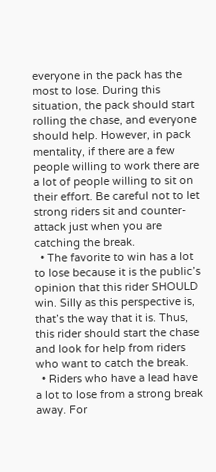everyone in the pack has the most to lose. During this situation, the pack should start rolling the chase, and everyone should help. However, in pack mentality, if there are a few people willing to work there are a lot of people willing to sit on their effort. Be careful not to let strong riders sit and counter-attack just when you are catching the break.
  • The favorite to win has a lot to lose because it is the public’s opinion that this rider SHOULD win. Silly as this perspective is, that’s the way that it is. Thus, this rider should start the chase and look for help from riders who want to catch the break.
  • Riders who have a lead have a lot to lose from a strong break away. For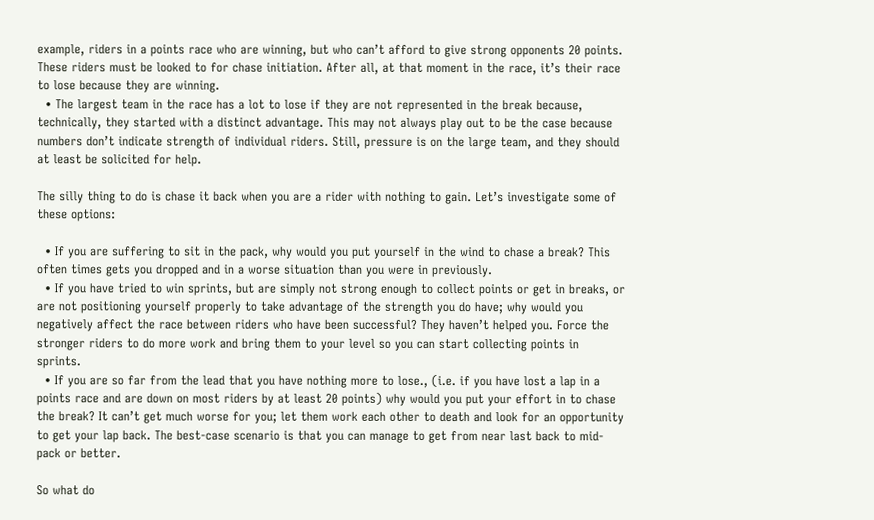example, riders in a points race who are winning, but who can’t afford to give strong opponents 20 points. These riders must be looked to for chase initiation. After all, at that moment in the race, it’s their race to lose because they are winning.
  • The largest team in the race has a lot to lose if they are not represented in the break because, technically, they started with a distinct advantage. This may not always play out to be the case because numbers don’t indicate strength of individual riders. Still, pressure is on the large team, and they should at least be solicited for help.

The silly thing to do is chase it back when you are a rider with nothing to gain. Let’s investigate some of these options:

  • If you are suffering to sit in the pack, why would you put yourself in the wind to chase a break? This often times gets you dropped and in a worse situation than you were in previously.
  • If you have tried to win sprints, but are simply not strong enough to collect points or get in breaks, or are not positioning yourself properly to take advantage of the strength you do have; why would you negatively affect the race between riders who have been successful? They haven’t helped you. Force the stronger riders to do more work and bring them to your level so you can start collecting points in sprints.
  • If you are so far from the lead that you have nothing more to lose., (i.e. if you have lost a lap in a points race and are down on most riders by at least 20 points) why would you put your effort in to chase the break? It can’t get much worse for you; let them work each other to death and look for an opportunity to get your lap back. The best-case scenario is that you can manage to get from near last back to mid-pack or better.

So what do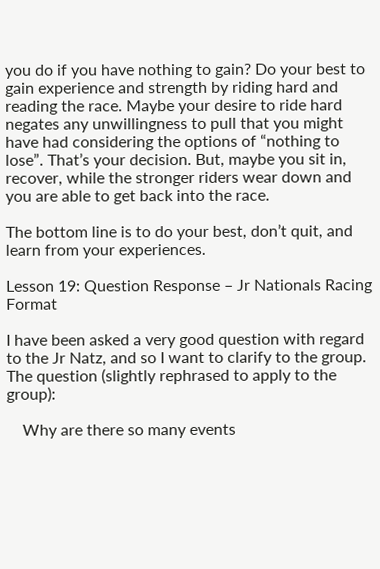you do if you have nothing to gain? Do your best to gain experience and strength by riding hard and reading the race. Maybe your desire to ride hard negates any unwillingness to pull that you might have had considering the options of “nothing to lose”. That’s your decision. But, maybe you sit in, recover, while the stronger riders wear down and you are able to get back into the race.

The bottom line is to do your best, don’t quit, and learn from your experiences.

Lesson 19: Question Response – Jr Nationals Racing Format

I have been asked a very good question with regard to the Jr Natz, and so I want to clarify to the group. The question (slightly rephrased to apply to the group):

    Why are there so many events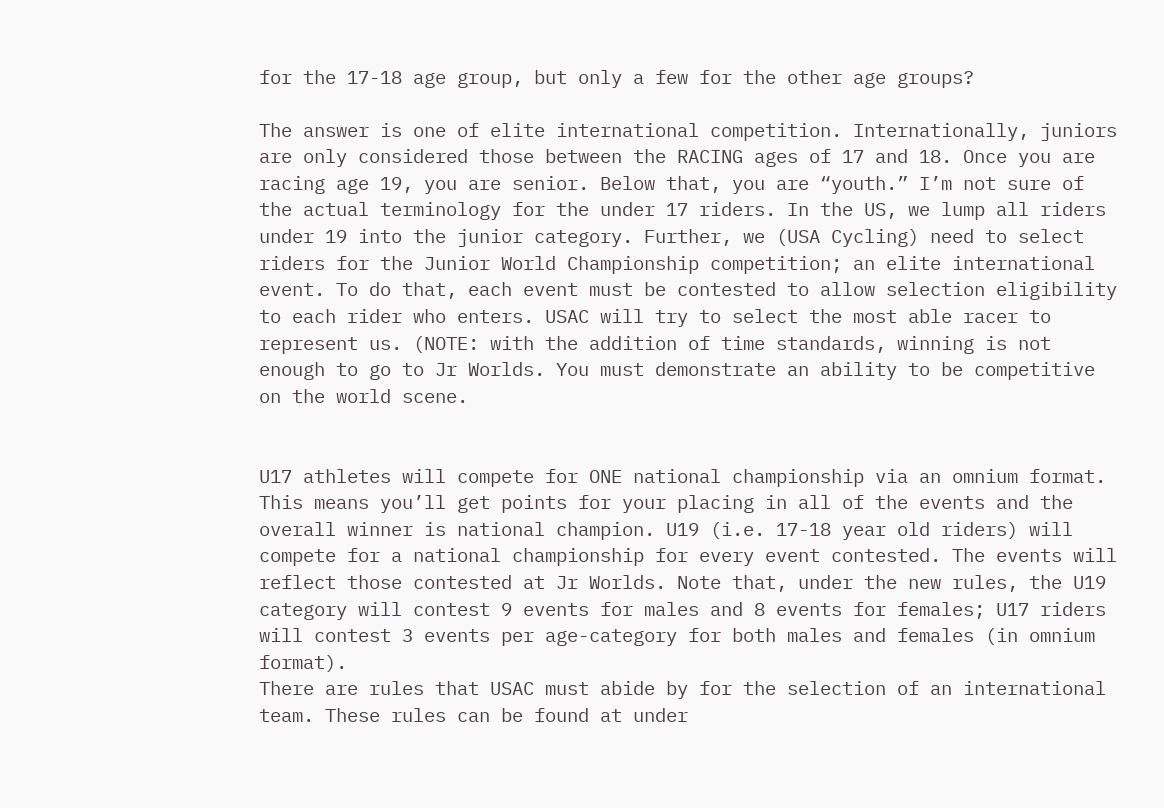for the 17-18 age group, but only a few for the other age groups?

The answer is one of elite international competition. Internationally, juniors are only considered those between the RACING ages of 17 and 18. Once you are racing age 19, you are senior. Below that, you are “youth.” I’m not sure of the actual terminology for the under 17 riders. In the US, we lump all riders under 19 into the junior category. Further, we (USA Cycling) need to select riders for the Junior World Championship competition; an elite international event. To do that, each event must be contested to allow selection eligibility to each rider who enters. USAC will try to select the most able racer to represent us. (NOTE: with the addition of time standards, winning is not enough to go to Jr Worlds. You must demonstrate an ability to be competitive on the world scene.


U17 athletes will compete for ONE national championship via an omnium format. This means you’ll get points for your placing in all of the events and the overall winner is national champion. U19 (i.e. 17-18 year old riders) will compete for a national championship for every event contested. The events will reflect those contested at Jr Worlds. Note that, under the new rules, the U19 category will contest 9 events for males and 8 events for females; U17 riders will contest 3 events per age-category for both males and females (in omnium format).
There are rules that USAC must abide by for the selection of an international team. These rules can be found at under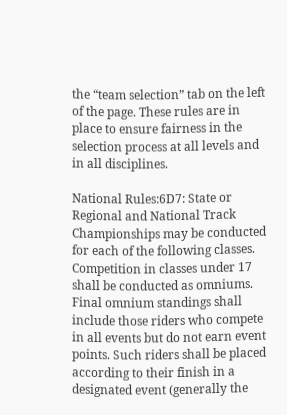the “team selection” tab on the left of the page. These rules are in place to ensure fairness in the selection process at all levels and in all disciplines.

National Rules:6D7: State or Regional and National Track Championships may be conducted for each of the following classes. Competition in classes under 17 shall be conducted as omniums. Final omnium standings shall include those riders who compete in all events but do not earn event points. Such riders shall be placed according to their finish in a designated event (generally the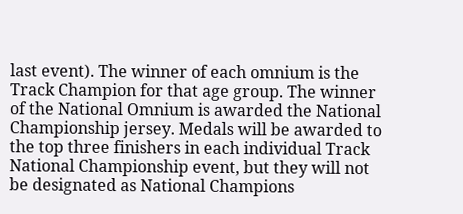last event). The winner of each omnium is the Track Champion for that age group. The winner of the National Omnium is awarded the National Championship jersey. Medals will be awarded to the top three finishers in each individual Track National Championship event, but they will not be designated as National Champions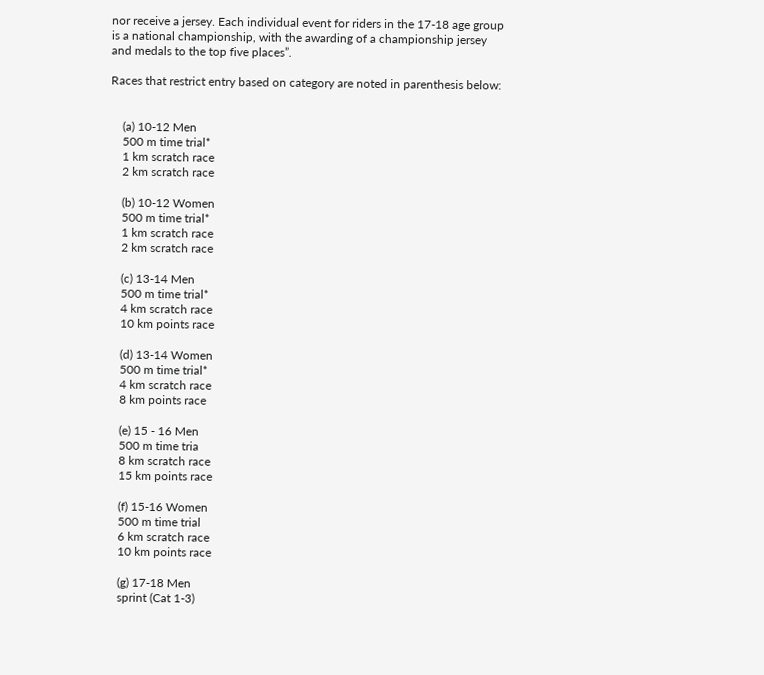nor receive a jersey. Each individual event for riders in the 17-18 age group is a national championship, with the awarding of a championship jersey and medals to the top five places”.

Races that restrict entry based on category are noted in parenthesis below:


    (a) 10-12 Men
    500 m time trial*
    1 km scratch race
    2 km scratch race

    (b) 10-12 Women
    500 m time trial*
    1 km scratch race
    2 km scratch race

    (c) 13-14 Men
    500 m time trial*
    4 km scratch race
    10 km points race

    (d) 13-14 Women
    500 m time trial*
    4 km scratch race
    8 km points race

    (e) 15 - 16 Men
    500 m time tria
    8 km scratch race
    15 km points race

    (f) 15-16 Women
    500 m time trial
    6 km scratch race
    10 km points race

    (g) 17-18 Men
    sprint (Cat 1-3)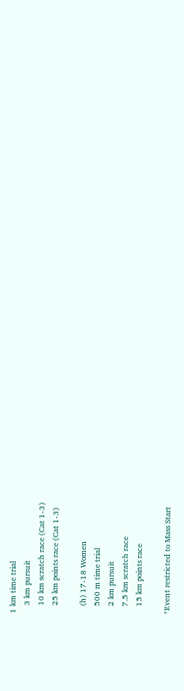1 km time trial
    3 km pursuit
    10 km scratch race (Cat 1-3)
    25 km points race (Cat 1-3)

    (h) 17-18 Women
    500 m time trial
    2 km pursuit
    7.5 km scratch race
    15 km points race

*Event restricted to Mass Start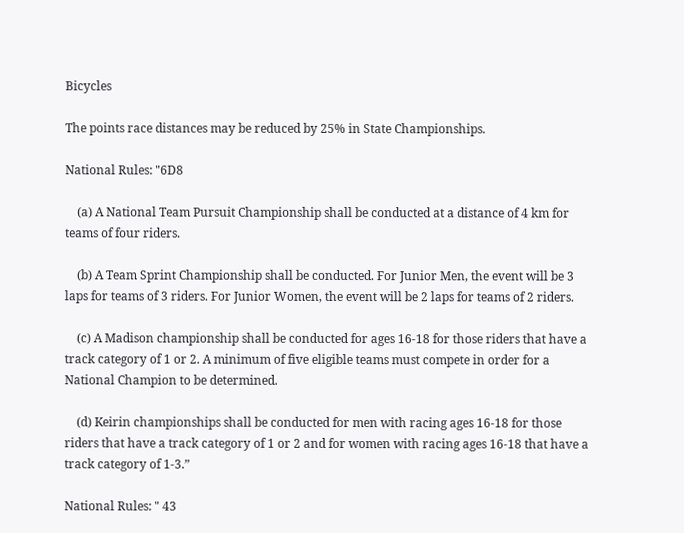Bicycles

The points race distances may be reduced by 25% in State Championships.

National Rules: "6D8

    (a) A National Team Pursuit Championship shall be conducted at a distance of 4 km for teams of four riders.

    (b) A Team Sprint Championship shall be conducted. For Junior Men, the event will be 3 laps for teams of 3 riders. For Junior Women, the event will be 2 laps for teams of 2 riders.

    (c) A Madison championship shall be conducted for ages 16-18 for those riders that have a track category of 1 or 2. A minimum of five eligible teams must compete in order for a National Champion to be determined.

    (d) Keirin championships shall be conducted for men with racing ages 16-18 for those riders that have a track category of 1 or 2 and for women with racing ages 16-18 that have a track category of 1-3.”

National Rules: " 43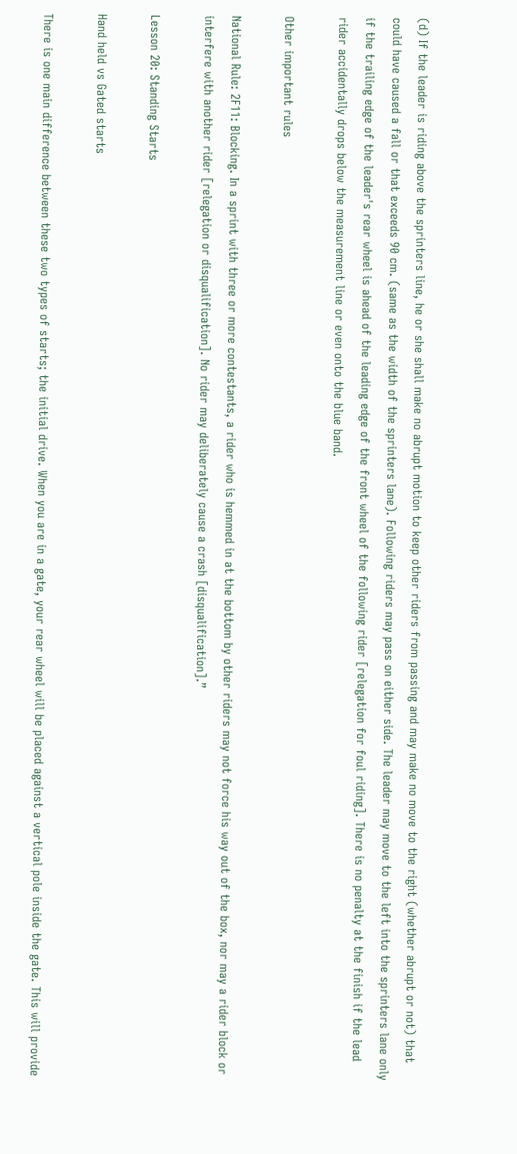(d) If the leader is riding above the sprinters line, he or she shall make no abrupt motion to keep other riders from passing and may make no move to the right (whether abrupt or not) that could have caused a fall or that exceeds 90 cm. (same as the width of the sprinters lane). Following riders may pass on either side. The leader may move to the left into the sprinters lane only if the trailing edge of the leader's rear wheel is ahead of the leading edge of the front wheel of the following rider [relegation for foul riding]. There is no penalty at the finish if the lead rider accidentally drops below the measurement line or even onto the blue band.

Other important rules

National Rule: 2F11: Blocking. In a sprint with three or more contestants, a rider who is hemmed in at the bottom by other riders may not force his way out of the box, nor may a rider block or interfere with another rider [relegation or disqualification]. No rider may deliberately cause a crash [disqualification].”

Lesson 20: Standing Starts

Hand held vs Gated starts

There is one main difference between these two types of starts; the initial drive. When you are in a gate, your rear wheel will be placed against a vertical pole inside the gate. This will provide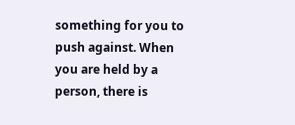something for you to push against. When you are held by a person, there is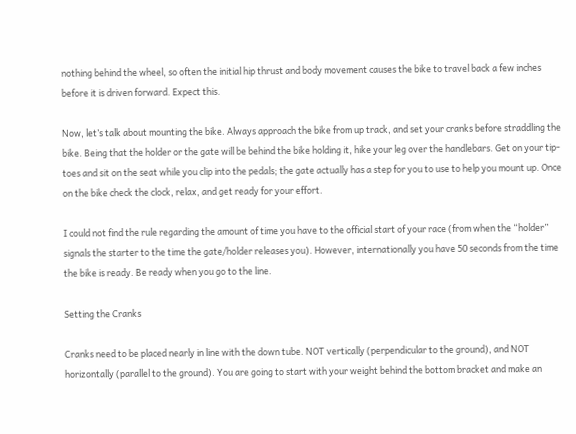nothing behind the wheel, so often the initial hip thrust and body movement causes the bike to travel back a few inches before it is driven forward. Expect this.

Now, let’s talk about mounting the bike. Always approach the bike from up track, and set your cranks before straddling the bike. Being that the holder or the gate will be behind the bike holding it, hike your leg over the handlebars. Get on your tip-toes and sit on the seat while you clip into the pedals; the gate actually has a step for you to use to help you mount up. Once on the bike check the clock, relax, and get ready for your effort.

I could not find the rule regarding the amount of time you have to the official start of your race (from when the “holder” signals the starter to the time the gate/holder releases you). However, internationally you have 50 seconds from the time the bike is ready. Be ready when you go to the line.

Setting the Cranks

Cranks need to be placed nearly in line with the down tube. NOT vertically (perpendicular to the ground), and NOT horizontally (parallel to the ground). You are going to start with your weight behind the bottom bracket and make an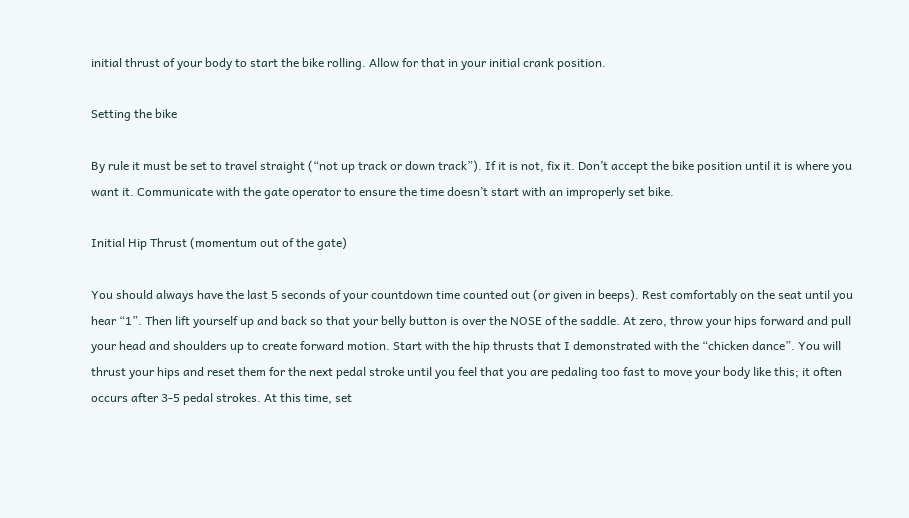initial thrust of your body to start the bike rolling. Allow for that in your initial crank position.

Setting the bike

By rule it must be set to travel straight (“not up track or down track”). If it is not, fix it. Don’t accept the bike position until it is where you want it. Communicate with the gate operator to ensure the time doesn’t start with an improperly set bike.

Initial Hip Thrust (momentum out of the gate)

You should always have the last 5 seconds of your countdown time counted out (or given in beeps). Rest comfortably on the seat until you hear “1”. Then lift yourself up and back so that your belly button is over the NOSE of the saddle. At zero, throw your hips forward and pull your head and shoulders up to create forward motion. Start with the hip thrusts that I demonstrated with the “chicken dance”. You will thrust your hips and reset them for the next pedal stroke until you feel that you are pedaling too fast to move your body like this; it often occurs after 3-5 pedal strokes. At this time, set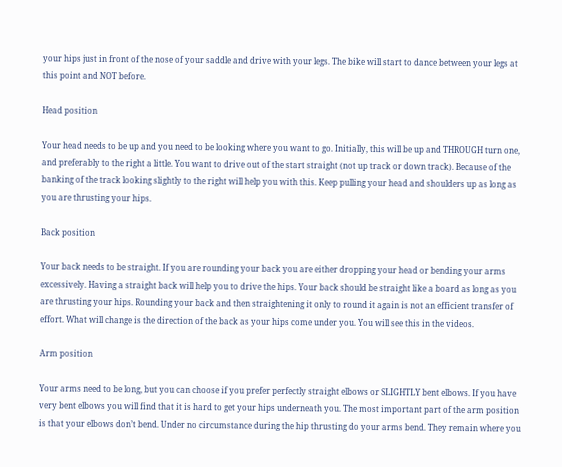your hips just in front of the nose of your saddle and drive with your legs. The bike will start to dance between your legs at this point and NOT before.

Head position

Your head needs to be up and you need to be looking where you want to go. Initially, this will be up and THROUGH turn one, and preferably to the right a little. You want to drive out of the start straight (not up track or down track). Because of the banking of the track looking slightly to the right will help you with this. Keep pulling your head and shoulders up as long as you are thrusting your hips.

Back position

Your back needs to be straight. If you are rounding your back you are either dropping your head or bending your arms excessively. Having a straight back will help you to drive the hips. Your back should be straight like a board as long as you are thrusting your hips. Rounding your back and then straightening it only to round it again is not an efficient transfer of effort. What will change is the direction of the back as your hips come under you. You will see this in the videos.

Arm position

Your arms need to be long, but you can choose if you prefer perfectly straight elbows or SLIGHTLY bent elbows. If you have very bent elbows you will find that it is hard to get your hips underneath you. The most important part of the arm position is that your elbows don’t bend. Under no circumstance during the hip thrusting do your arms bend. They remain where you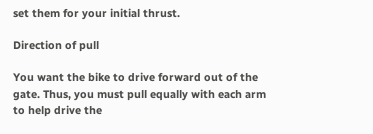set them for your initial thrust.

Direction of pull

You want the bike to drive forward out of the gate. Thus, you must pull equally with each arm to help drive the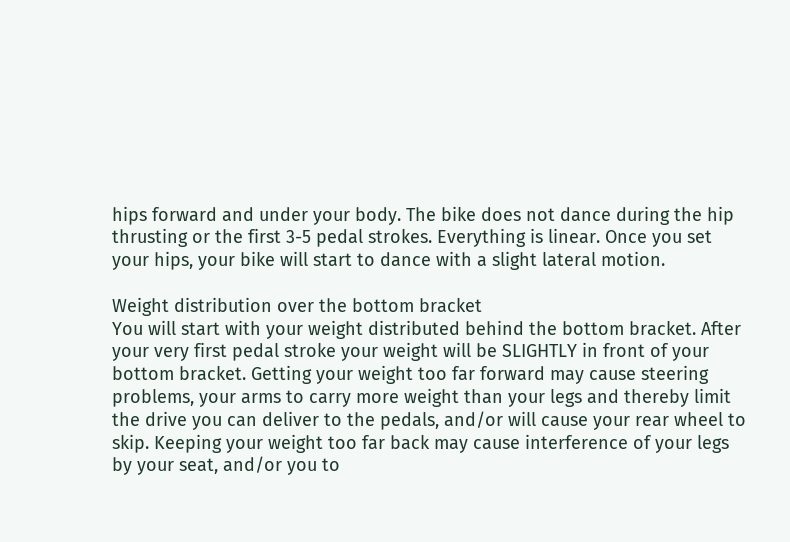hips forward and under your body. The bike does not dance during the hip thrusting or the first 3-5 pedal strokes. Everything is linear. Once you set your hips, your bike will start to dance with a slight lateral motion.

Weight distribution over the bottom bracket
You will start with your weight distributed behind the bottom bracket. After your very first pedal stroke your weight will be SLIGHTLY in front of your bottom bracket. Getting your weight too far forward may cause steering problems, your arms to carry more weight than your legs and thereby limit the drive you can deliver to the pedals, and/or will cause your rear wheel to skip. Keeping your weight too far back may cause interference of your legs by your seat, and/or you to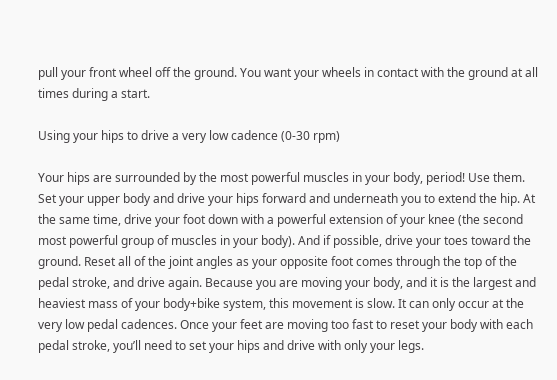pull your front wheel off the ground. You want your wheels in contact with the ground at all times during a start.

Using your hips to drive a very low cadence (0-30 rpm)

Your hips are surrounded by the most powerful muscles in your body, period! Use them. Set your upper body and drive your hips forward and underneath you to extend the hip. At the same time, drive your foot down with a powerful extension of your knee (the second most powerful group of muscles in your body). And if possible, drive your toes toward the ground. Reset all of the joint angles as your opposite foot comes through the top of the pedal stroke, and drive again. Because you are moving your body, and it is the largest and heaviest mass of your body+bike system, this movement is slow. It can only occur at the very low pedal cadences. Once your feet are moving too fast to reset your body with each pedal stroke, you’ll need to set your hips and drive with only your legs.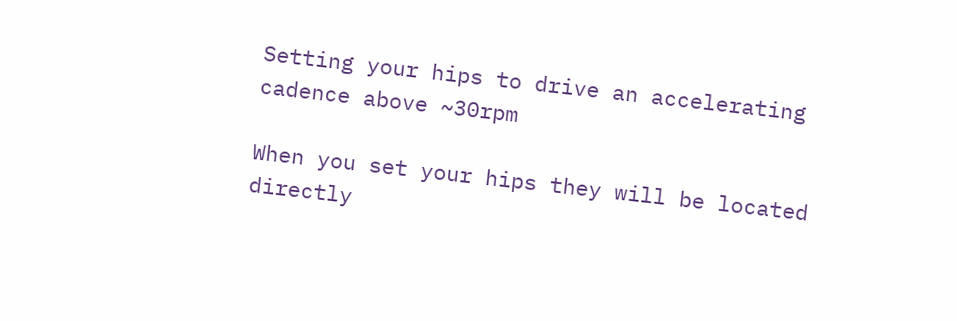Setting your hips to drive an accelerating cadence above ~30rpm

When you set your hips they will be located directly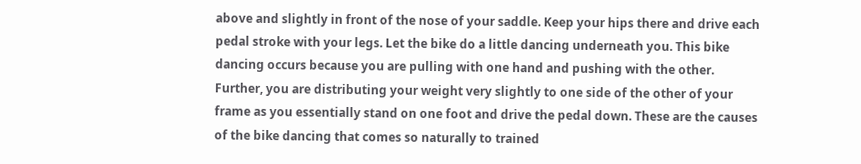above and slightly in front of the nose of your saddle. Keep your hips there and drive each pedal stroke with your legs. Let the bike do a little dancing underneath you. This bike dancing occurs because you are pulling with one hand and pushing with the other. Further, you are distributing your weight very slightly to one side of the other of your frame as you essentially stand on one foot and drive the pedal down. These are the causes of the bike dancing that comes so naturally to trained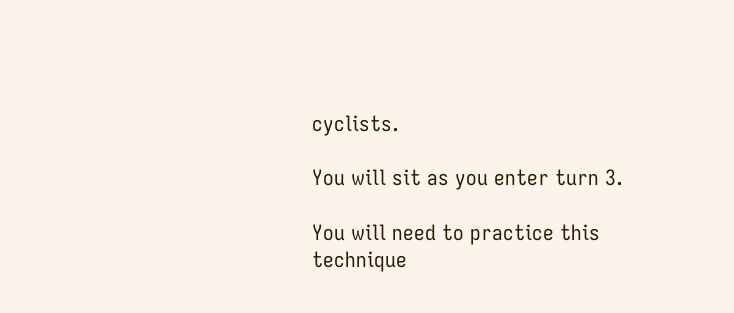cyclists.

You will sit as you enter turn 3.

You will need to practice this technique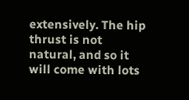extensively. The hip thrust is not natural, and so it will come with lots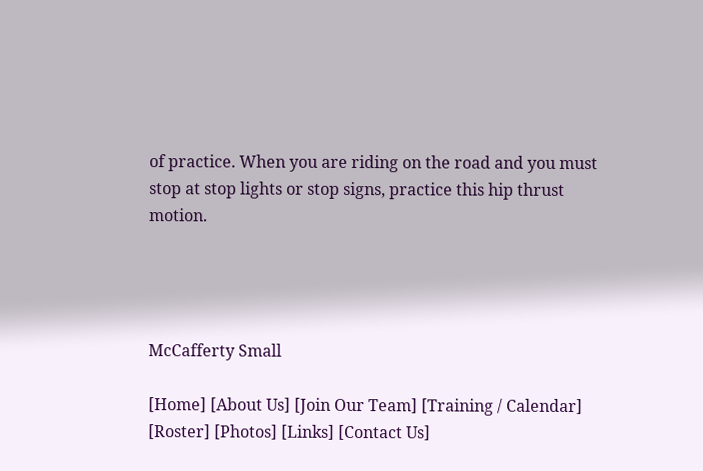of practice. When you are riding on the road and you must stop at stop lights or stop signs, practice this hip thrust motion.




McCafferty Small

[Home] [About Us] [Join Our Team] [Training / Calendar] [Roster] [Photos] [Links] [Contact Us]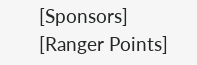[Sponsors] [Ranger Points]